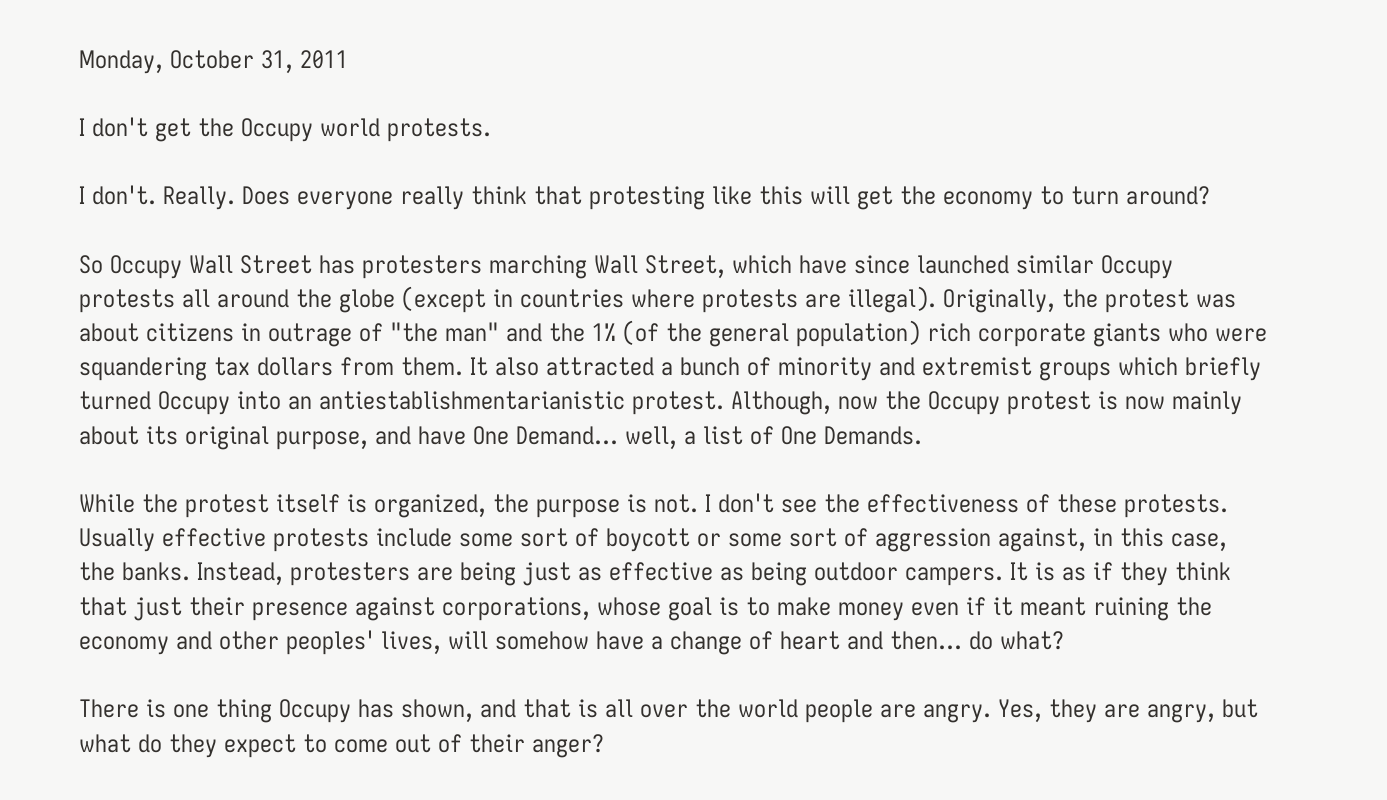Monday, October 31, 2011

I don't get the Occupy world protests.

I don't. Really. Does everyone really think that protesting like this will get the economy to turn around?

So Occupy Wall Street has protesters marching Wall Street, which have since launched similar Occupy protests all around the globe (except in countries where protests are illegal). Originally, the protest was about citizens in outrage of "the man" and the 1% (of the general population) rich corporate giants who were squandering tax dollars from them. It also attracted a bunch of minority and extremist groups which briefly turned Occupy into an antiestablishmentarianistic protest. Although, now the Occupy protest is now mainly about its original purpose, and have One Demand... well, a list of One Demands.

While the protest itself is organized, the purpose is not. I don't see the effectiveness of these protests. Usually effective protests include some sort of boycott or some sort of aggression against, in this case, the banks. Instead, protesters are being just as effective as being outdoor campers. It is as if they think that just their presence against corporations, whose goal is to make money even if it meant ruining the economy and other peoples' lives, will somehow have a change of heart and then... do what?

There is one thing Occupy has shown, and that is all over the world people are angry. Yes, they are angry, but what do they expect to come out of their anger?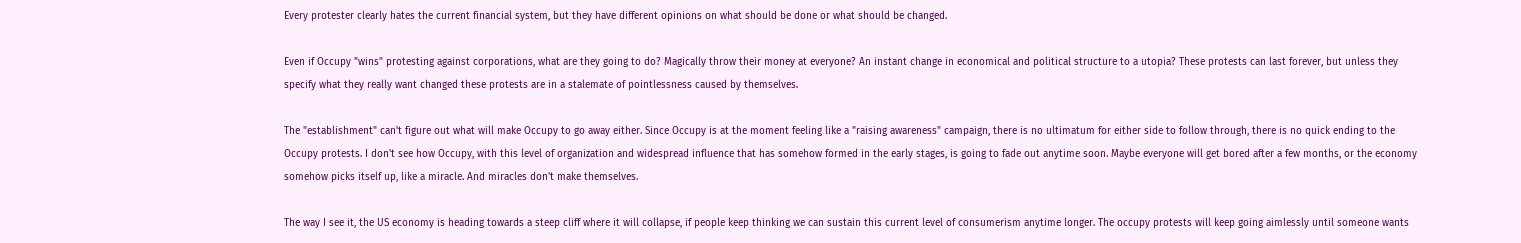Every protester clearly hates the current financial system, but they have different opinions on what should be done or what should be changed.

Even if Occupy "wins" protesting against corporations, what are they going to do? Magically throw their money at everyone? An instant change in economical and political structure to a utopia? These protests can last forever, but unless they specify what they really want changed these protests are in a stalemate of pointlessness caused by themselves.

The "establishment" can't figure out what will make Occupy to go away either. Since Occupy is at the moment feeling like a "raising awareness" campaign, there is no ultimatum for either side to follow through, there is no quick ending to the Occupy protests. I don't see how Occupy, with this level of organization and widespread influence that has somehow formed in the early stages, is going to fade out anytime soon. Maybe everyone will get bored after a few months, or the economy somehow picks itself up, like a miracle. And miracles don't make themselves.

The way I see it, the US economy is heading towards a steep cliff where it will collapse, if people keep thinking we can sustain this current level of consumerism anytime longer. The occupy protests will keep going aimlessly until someone wants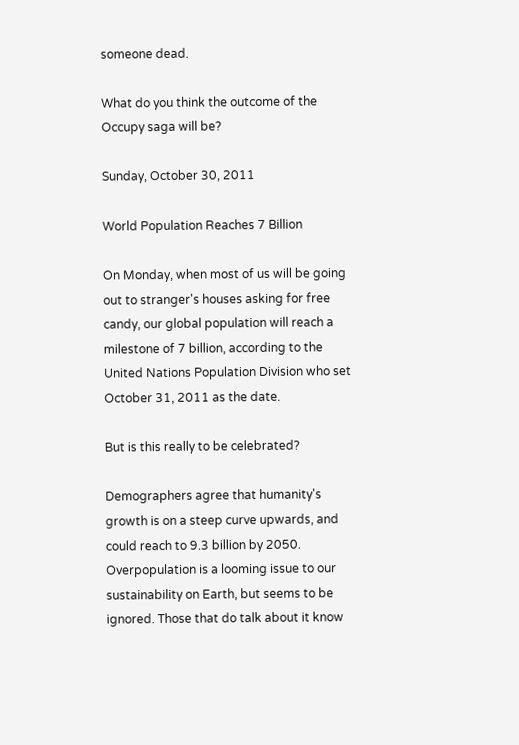someone dead.

What do you think the outcome of the Occupy saga will be?

Sunday, October 30, 2011

World Population Reaches 7 Billion

On Monday, when most of us will be going out to stranger's houses asking for free candy, our global population will reach a milestone of 7 billion, according to the United Nations Population Division who set October 31, 2011 as the date.

But is this really to be celebrated?

Demographers agree that humanity's growth is on a steep curve upwards, and could reach to 9.3 billion by 2050. Overpopulation is a looming issue to our sustainability on Earth, but seems to be ignored. Those that do talk about it know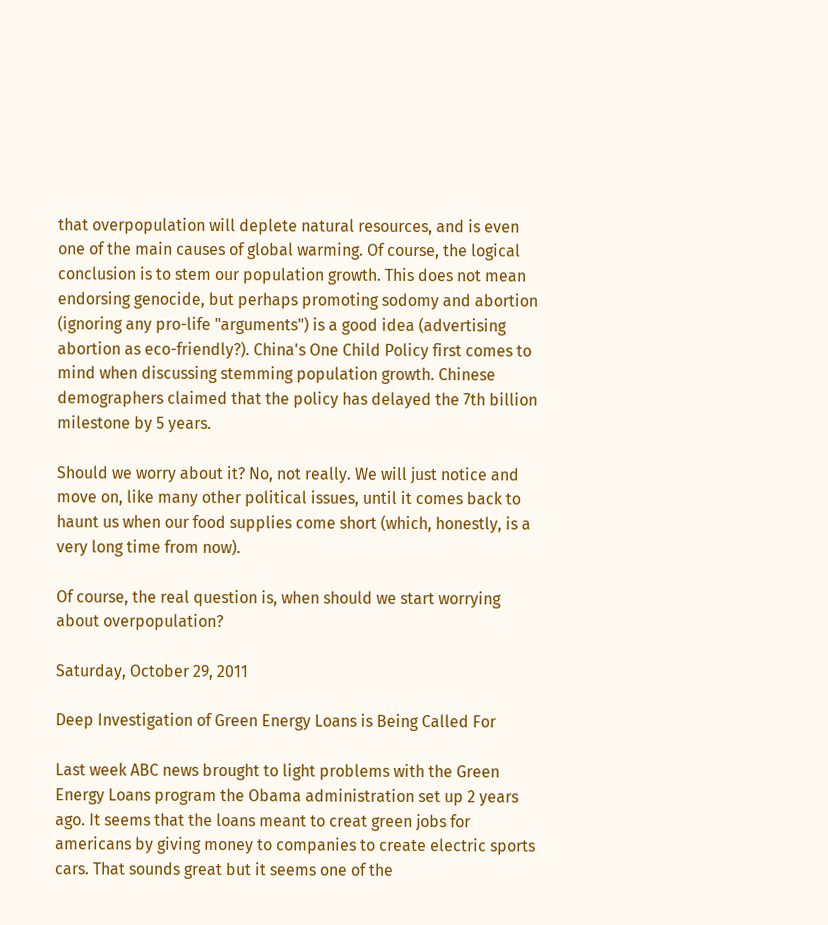that overpopulation will deplete natural resources, and is even one of the main causes of global warming. Of course, the logical conclusion is to stem our population growth. This does not mean endorsing genocide, but perhaps promoting sodomy and abortion (ignoring any pro-life "arguments") is a good idea (advertising abortion as eco-friendly?). China's One Child Policy first comes to mind when discussing stemming population growth. Chinese demographers claimed that the policy has delayed the 7th billion milestone by 5 years.

Should we worry about it? No, not really. We will just notice and move on, like many other political issues, until it comes back to haunt us when our food supplies come short (which, honestly, is a very long time from now).

Of course, the real question is, when should we start worrying about overpopulation?

Saturday, October 29, 2011

Deep Investigation of Green Energy Loans is Being Called For

Last week ABC news brought to light problems with the Green Energy Loans program the Obama administration set up 2 years ago. It seems that the loans meant to creat green jobs for americans by giving money to companies to create electric sports cars. That sounds great but it seems one of the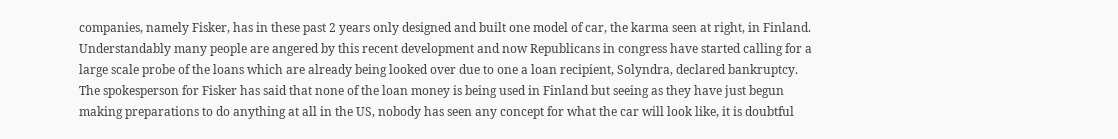companies, namely Fisker, has in these past 2 years only designed and built one model of car, the karma seen at right, in Finland. Understandably many people are angered by this recent development and now Republicans in congress have started calling for a large scale probe of the loans which are already being looked over due to one a loan recipient, Solyndra, declared bankruptcy.
The spokesperson for Fisker has said that none of the loan money is being used in Finland but seeing as they have just begun making preparations to do anything at all in the US, nobody has seen any concept for what the car will look like, it is doubtful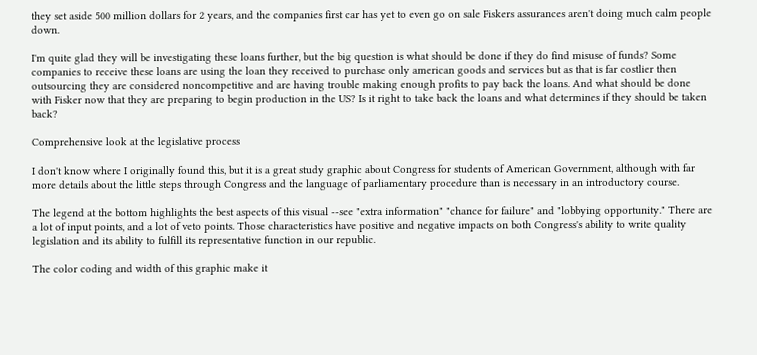they set aside 500 million dollars for 2 years, and the companies first car has yet to even go on sale Fiskers assurances aren't doing much calm people down.

I'm quite glad they will be investigating these loans further, but the big question is what should be done if they do find misuse of funds? Some companies to receive these loans are using the loan they received to purchase only american goods and services but as that is far costlier then outsourcing they are considered noncompetitive and are having trouble making enough profits to pay back the loans. And what should be done with Fisker now that they are preparing to begin production in the US? Is it right to take back the loans and what determines if they should be taken back?

Comprehensive look at the legislative process

I don't know where I originally found this, but it is a great study graphic about Congress for students of American Government, although with far more details about the little steps through Congress and the language of parliamentary procedure than is necessary in an introductory course.

The legend at the bottom highlights the best aspects of this visual --see "extra information" "chance for failure" and "lobbying opportunity." There are a lot of input points, and a lot of veto points. Those characteristics have positive and negative impacts on both Congress's ability to write quality legislation and its ability to fulfill its representative function in our republic.

The color coding and width of this graphic make it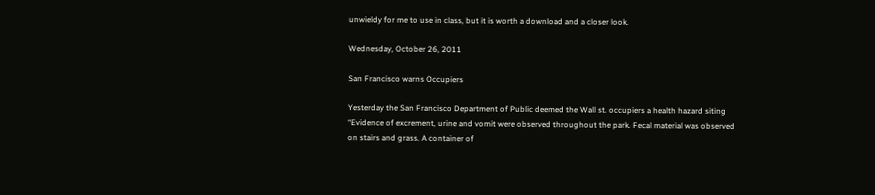unwieldy for me to use in class, but it is worth a download and a closer look.

Wednesday, October 26, 2011

San Francisco warns Occupiers

Yesterday the San Francisco Department of Public deemed the Wall st. occupiers a health hazard siting “Evidence of excrement, urine and vomit were observed throughout the park. Fecal material was observed on stairs and grass. A container of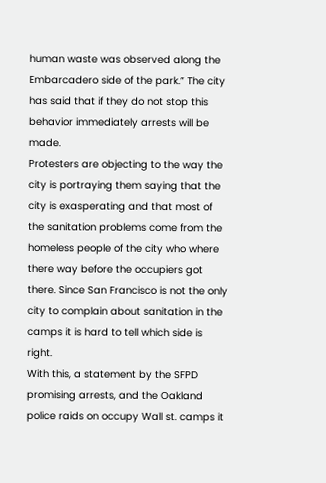human waste was observed along the Embarcadero side of the park.” The city has said that if they do not stop this behavior immediately arrests will be made.
Protesters are objecting to the way the city is portraying them saying that the city is exasperating and that most of the sanitation problems come from the homeless people of the city who where there way before the occupiers got there. Since San Francisco is not the only city to complain about sanitation in the camps it is hard to tell which side is right.
With this, a statement by the SFPD promising arrests, and the Oakland police raids on occupy Wall st. camps it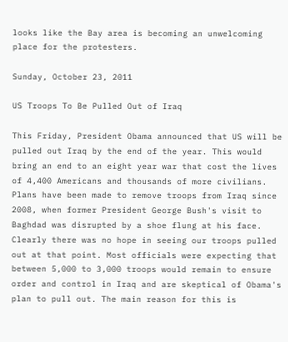looks like the Bay area is becoming an unwelcoming place for the protesters.

Sunday, October 23, 2011

US Troops To Be Pulled Out of Iraq

This Friday, President Obama announced that US will be pulled out Iraq by the end of the year. This would bring an end to an eight year war that cost the lives of 4,400 Americans and thousands of more civilians. Plans have been made to remove troops from Iraq since 2008, when former President George Bush's visit to Baghdad was disrupted by a shoe flung at his face. Clearly there was no hope in seeing our troops pulled out at that point. Most officials were expecting that between 5,000 to 3,000 troops would remain to ensure order and control in Iraq and are skeptical of Obama's plan to pull out. The main reason for this is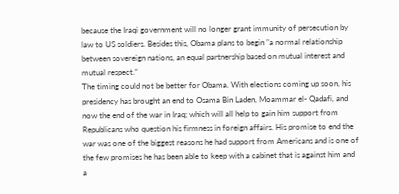because the Iraqi government will no longer grant immunity of persecution by law to US soldiers. Besides this, Obama plans to begin "a normal relationship between sovereign nations, an equal partnership based on mutual interest and mutual respect.”
The timing could not be better for Obama. With elections coming up soon, his presidency has brought an end to Osama Bin Laden, Moammar el- Qadafi, and now the end of the war in Iraq; which will all help to gain him support from Republicans who question his firmness in foreign affairs. His promise to end the war was one of the biggest reasons he had support from Americans and is one of the few promises he has been able to keep with a cabinet that is against him and a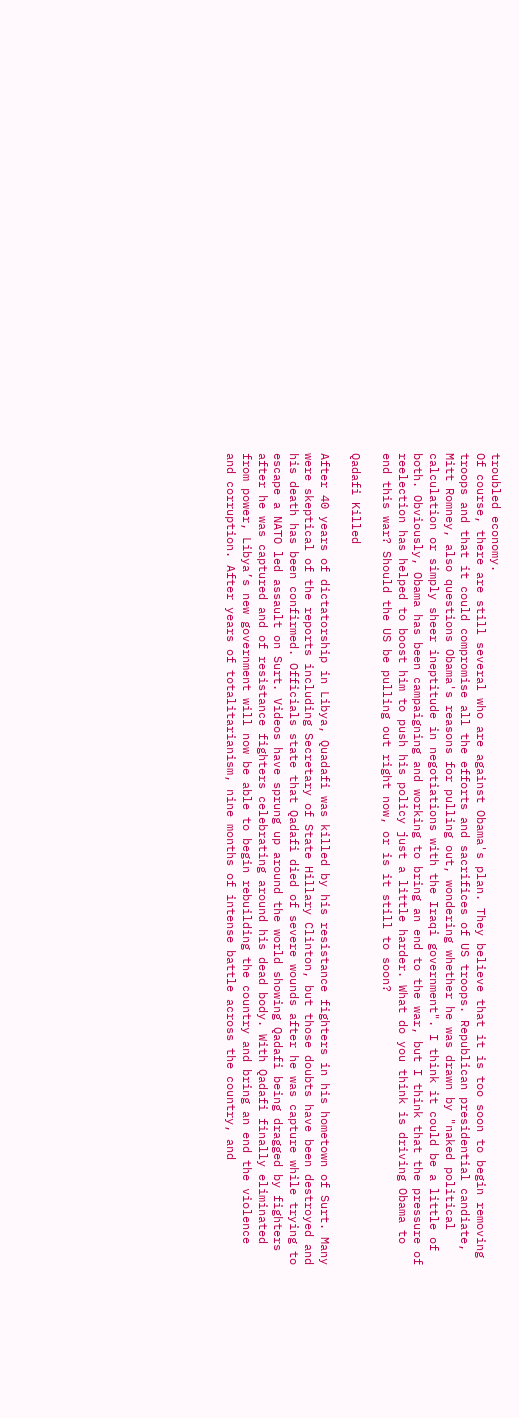troubled economy.
Of course, there are still several who are against Obama's plan. They believe that it is too soon to begin removing troops and that it could compromise all the efforts and sacrifices of US troops. Republican presidential candiate, Mitt Romney, also questions Obama's reasons for pulling out, wondering whether he was drawn by "naked political calculation or simply sheer ineptitude in negotiations with the Iraqi government". I think it could be a little of both. Obviously, Obama has been campaigning and working to bring an end to the war, but I think that the pressure of reelection has helped to boost him to push his policy just a little harder. What do you think is driving Obama to end this war? Should the US be pulling out right now, or is it still to soon?

Qadafi Killed

After 40 years of dictatorship in Libya, Quadafi was killed by his resistance fighters in his hometown of Surt. Many were skeptical of the reports including Secretary of State Hillary Clinton, but those doubts have been destroyed and his death has been confirmed. Officials state that Qadafi died of severe wounds after he was capture while trying to escape a NATO led assault on Surt. Videos have sprung up around the world showing Qadafi being dragged by fighters after he was captured and of resistance fighters celebrating around his dead body. With Qadafi finally eliminated from power, Libya’s new government will now be able to begin rebuilding the country and bring an end the violence and corruption. After years of totalitarianism, nine months of intense battle across the country, and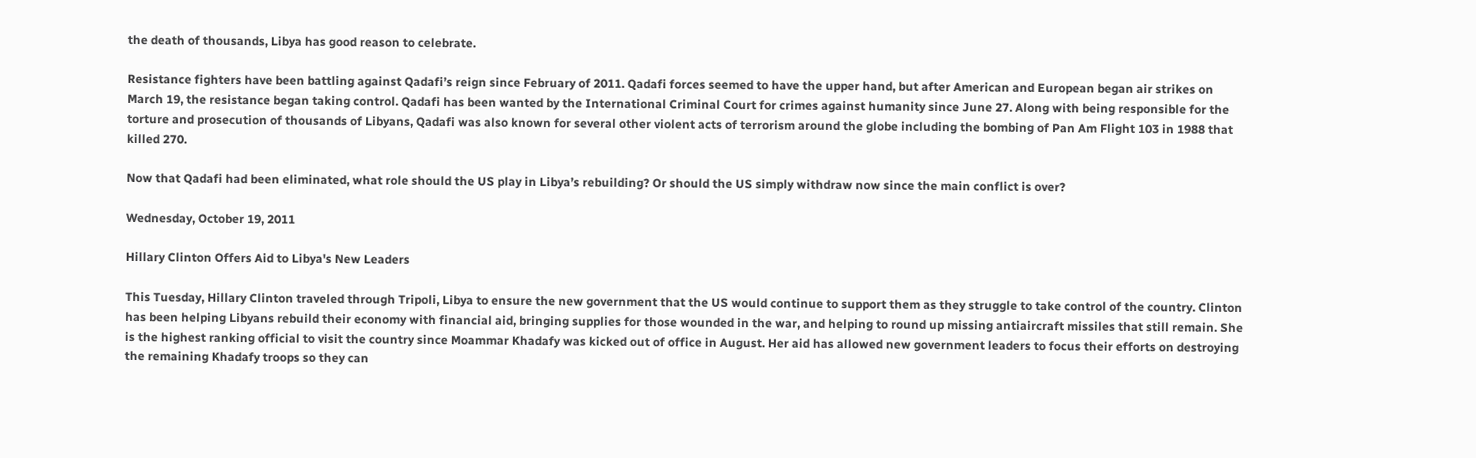the death of thousands, Libya has good reason to celebrate.

Resistance fighters have been battling against Qadafi’s reign since February of 2011. Qadafi forces seemed to have the upper hand, but after American and European began air strikes on March 19, the resistance began taking control. Qadafi has been wanted by the International Criminal Court for crimes against humanity since June 27. Along with being responsible for the torture and prosecution of thousands of Libyans, Qadafi was also known for several other violent acts of terrorism around the globe including the bombing of Pan Am Flight 103 in 1988 that killed 270.

Now that Qadafi had been eliminated, what role should the US play in Libya’s rebuilding? Or should the US simply withdraw now since the main conflict is over?

Wednesday, October 19, 2011

Hillary Clinton Offers Aid to Libya's New Leaders

This Tuesday, Hillary Clinton traveled through Tripoli, Libya to ensure the new government that the US would continue to support them as they struggle to take control of the country. Clinton has been helping Libyans rebuild their economy with financial aid, bringing supplies for those wounded in the war, and helping to round up missing antiaircraft missiles that still remain. She is the highest ranking official to visit the country since Moammar Khadafy was kicked out of office in August. Her aid has allowed new government leaders to focus their efforts on destroying the remaining Khadafy troops so they can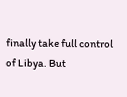finally take full control of Libya. But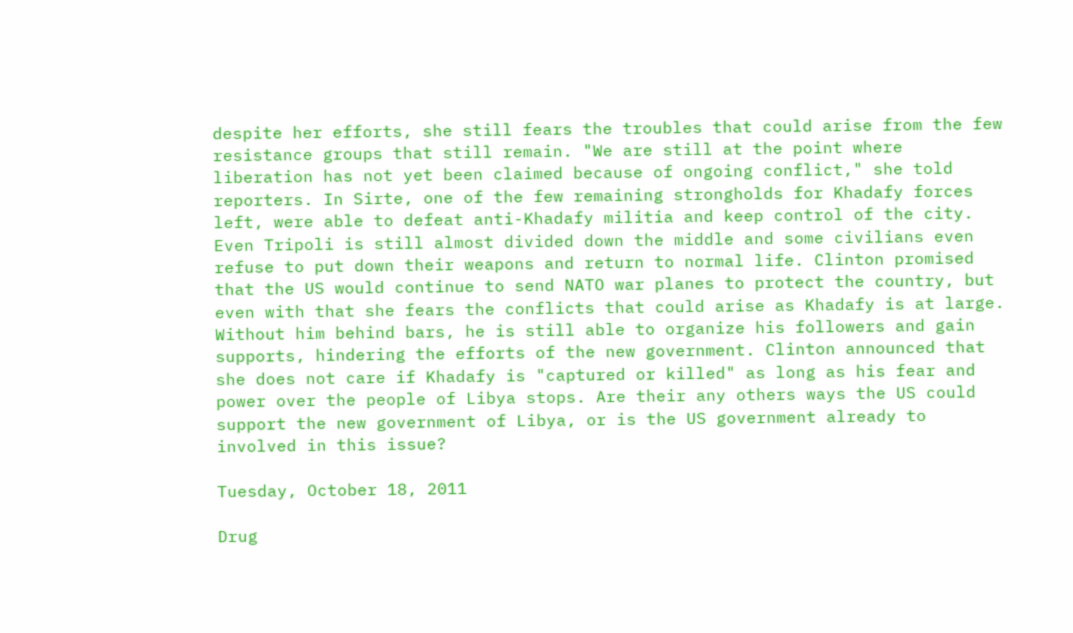despite her efforts, she still fears the troubles that could arise from the few resistance groups that still remain. "We are still at the point where liberation has not yet been claimed because of ongoing conflict," she told reporters. In Sirte, one of the few remaining strongholds for Khadafy forces left, were able to defeat anti-Khadafy militia and keep control of the city. Even Tripoli is still almost divided down the middle and some civilians even refuse to put down their weapons and return to normal life. Clinton promised that the US would continue to send NATO war planes to protect the country, but even with that she fears the conflicts that could arise as Khadafy is at large. Without him behind bars, he is still able to organize his followers and gain supports, hindering the efforts of the new government. Clinton announced that she does not care if Khadafy is "captured or killed" as long as his fear and power over the people of Libya stops. Are their any others ways the US could support the new government of Libya, or is the US government already to involved in this issue?

Tuesday, October 18, 2011

Drug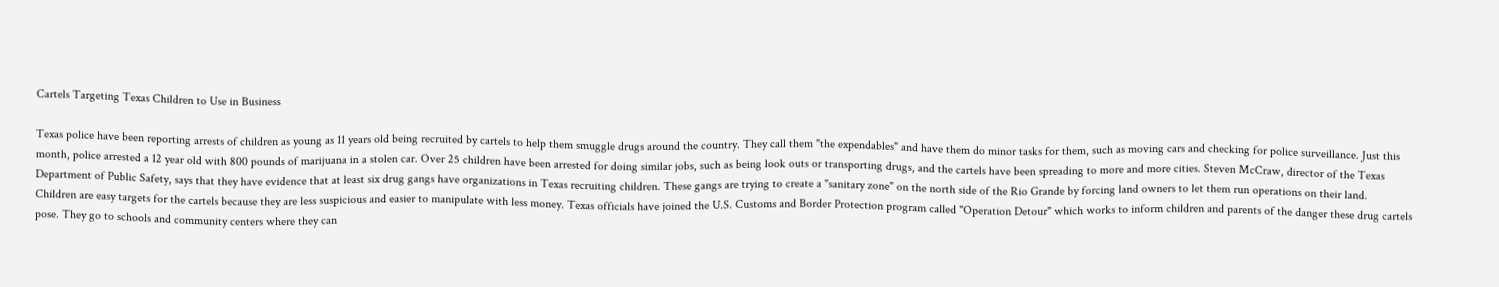Cartels Targeting Texas Children to Use in Business

Texas police have been reporting arrests of children as young as 11 years old being recruited by cartels to help them smuggle drugs around the country. They call them "the expendables" and have them do minor tasks for them, such as moving cars and checking for police surveillance. Just this month, police arrested a 12 year old with 800 pounds of marijuana in a stolen car. Over 25 children have been arrested for doing similar jobs, such as being look outs or transporting drugs, and the cartels have been spreading to more and more cities. Steven McCraw, director of the Texas Department of Public Safety, says that they have evidence that at least six drug gangs have organizations in Texas recruiting children. These gangs are trying to create a "sanitary zone" on the north side of the Rio Grande by forcing land owners to let them run operations on their land.
Children are easy targets for the cartels because they are less suspicious and easier to manipulate with less money. Texas officials have joined the U.S. Customs and Border Protection program called "Operation Detour" which works to inform children and parents of the danger these drug cartels pose. They go to schools and community centers where they can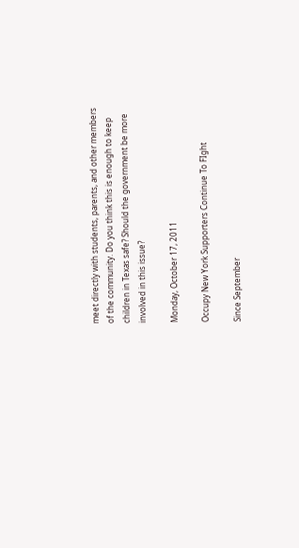meet directly with students, parents, and other members of the community. Do you think this is enough to keep children in Texas safe? Should the government be more involved in this issue?

Monday, October 17, 2011

Occupy New York Supporters Continue To FIght

Since September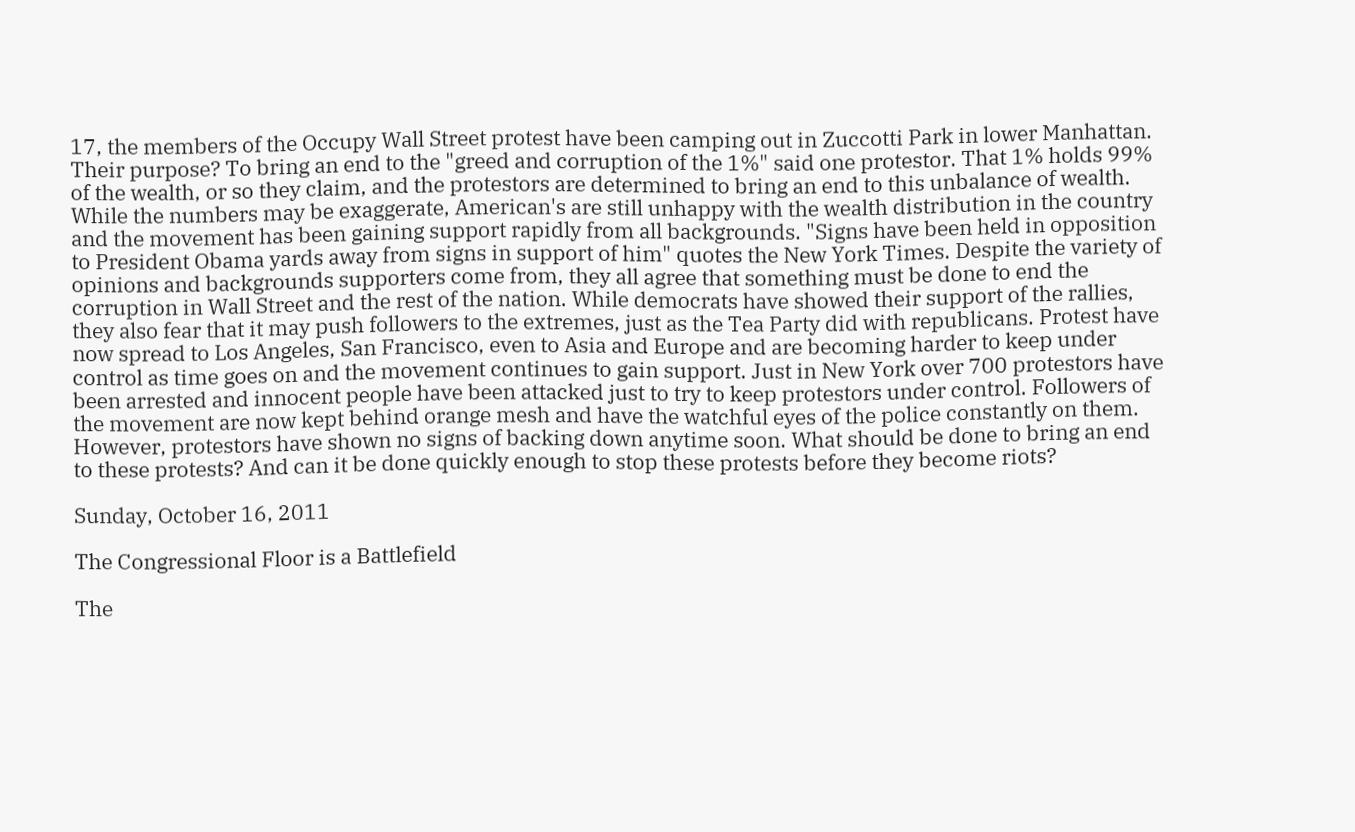17, the members of the Occupy Wall Street protest have been camping out in Zuccotti Park in lower Manhattan. Their purpose? To bring an end to the "greed and corruption of the 1%" said one protestor. That 1% holds 99% of the wealth, or so they claim, and the protestors are determined to bring an end to this unbalance of wealth. While the numbers may be exaggerate, American's are still unhappy with the wealth distribution in the country and the movement has been gaining support rapidly from all backgrounds. "Signs have been held in opposition to President Obama yards away from signs in support of him" quotes the New York Times. Despite the variety of opinions and backgrounds supporters come from, they all agree that something must be done to end the corruption in Wall Street and the rest of the nation. While democrats have showed their support of the rallies, they also fear that it may push followers to the extremes, just as the Tea Party did with republicans. Protest have now spread to Los Angeles, San Francisco, even to Asia and Europe and are becoming harder to keep under control as time goes on and the movement continues to gain support. Just in New York over 700 protestors have been arrested and innocent people have been attacked just to try to keep protestors under control. Followers of the movement are now kept behind orange mesh and have the watchful eyes of the police constantly on them. However, protestors have shown no signs of backing down anytime soon. What should be done to bring an end to these protests? And can it be done quickly enough to stop these protests before they become riots?

Sunday, October 16, 2011

The Congressional Floor is a Battlefield

The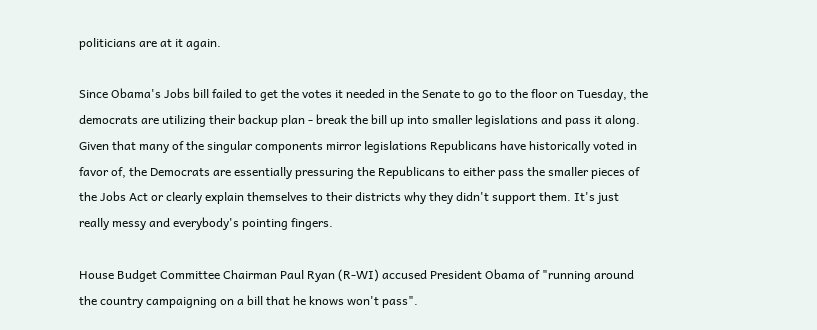politicians are at it again.

Since Obama's Jobs bill failed to get the votes it needed in the Senate to go to the floor on Tuesday, the democrats are utilizing their backup plan - break the bill up into smaller legislations and pass it along. Given that many of the singular components mirror legislations Republicans have historically voted in favor of, the Democrats are essentially pressuring the Republicans to either pass the smaller pieces of the Jobs Act or clearly explain themselves to their districts why they didn't support them. It's just really messy and everybody's pointing fingers.

House Budget Committee Chairman Paul Ryan (R-WI) accused President Obama of "running around the country campaigning on a bill that he knows won't pass".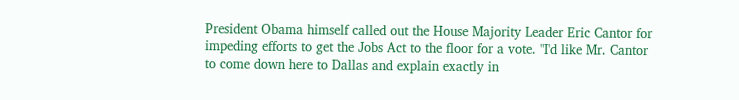President Obama himself called out the House Majority Leader Eric Cantor for impeding efforts to get the Jobs Act to the floor for a vote. "I'd like Mr. Cantor to come down here to Dallas and explain exactly in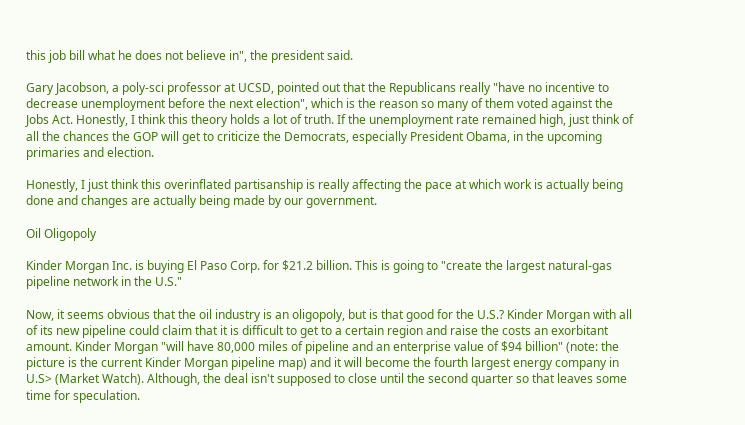this job bill what he does not believe in", the president said.

Gary Jacobson, a poly-sci professor at UCSD, pointed out that the Republicans really "have no incentive to decrease unemployment before the next election", which is the reason so many of them voted against the Jobs Act. Honestly, I think this theory holds a lot of truth. If the unemployment rate remained high, just think of all the chances the GOP will get to criticize the Democrats, especially President Obama, in the upcoming primaries and election.

Honestly, I just think this overinflated partisanship is really affecting the pace at which work is actually being done and changes are actually being made by our government.

Oil Oligopoly

Kinder Morgan Inc. is buying El Paso Corp. for $21.2 billion. This is going to "create the largest natural-gas pipeline network in the U.S."

Now, it seems obvious that the oil industry is an oligopoly, but is that good for the U.S.? Kinder Morgan with all of its new pipeline could claim that it is difficult to get to a certain region and raise the costs an exorbitant amount. Kinder Morgan "will have 80,000 miles of pipeline and an enterprise value of $94 billion" (note: the picture is the current Kinder Morgan pipeline map) and it will become the fourth largest energy company in U.S> (Market Watch). Although, the deal isn't supposed to close until the second quarter so that leaves some time for speculation.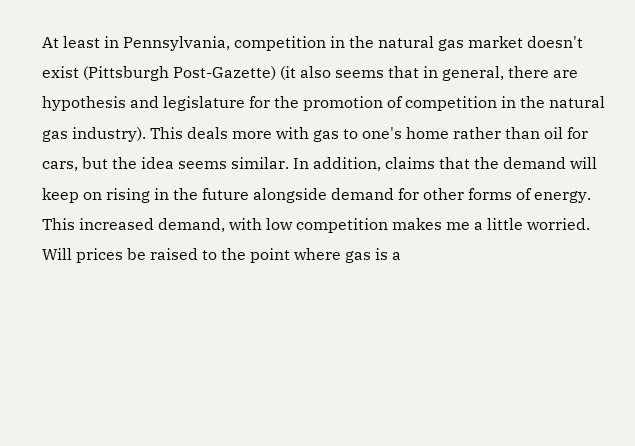At least in Pennsylvania, competition in the natural gas market doesn't exist (Pittsburgh Post-Gazette) (it also seems that in general, there are hypothesis and legislature for the promotion of competition in the natural gas industry). This deals more with gas to one's home rather than oil for cars, but the idea seems similar. In addition, claims that the demand will keep on rising in the future alongside demand for other forms of energy. This increased demand, with low competition makes me a little worried. Will prices be raised to the point where gas is a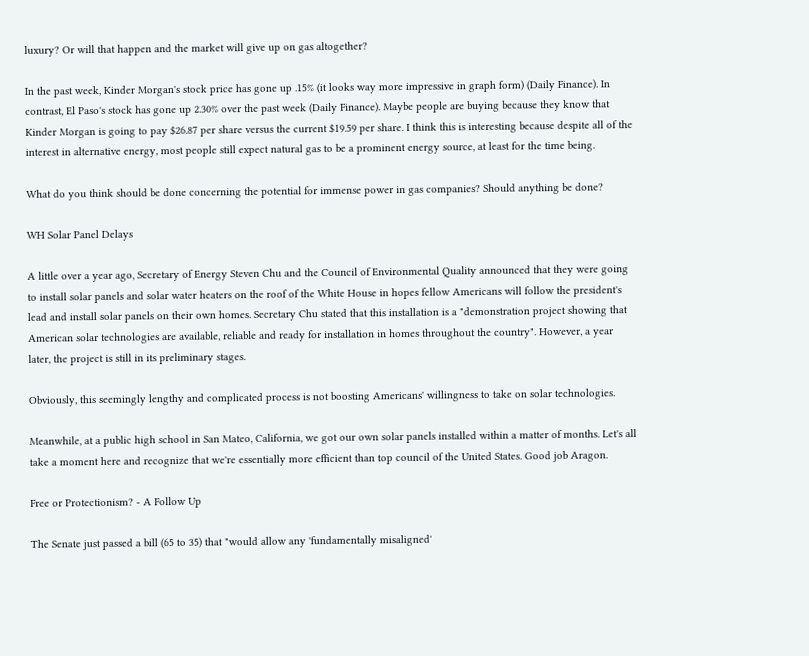luxury? Or will that happen and the market will give up on gas altogether?

In the past week, Kinder Morgan's stock price has gone up .15% (it looks way more impressive in graph form) (Daily Finance). In contrast, El Paso's stock has gone up 2.30% over the past week (Daily Finance). Maybe people are buying because they know that Kinder Morgan is going to pay $26.87 per share versus the current $19.59 per share. I think this is interesting because despite all of the interest in alternative energy, most people still expect natural gas to be a prominent energy source, at least for the time being.

What do you think should be done concerning the potential for immense power in gas companies? Should anything be done?

WH Solar Panel Delays

A little over a year ago, Secretary of Energy Steven Chu and the Council of Environmental Quality announced that they were going to install solar panels and solar water heaters on the roof of the White House in hopes fellow Americans will follow the president's lead and install solar panels on their own homes. Secretary Chu stated that this installation is a "demonstration project showing that American solar technologies are available, reliable and ready for installation in homes throughout the country". However, a year later, the project is still in its preliminary stages.

Obviously, this seemingly lengthy and complicated process is not boosting Americans' willingness to take on solar technologies.

Meanwhile, at a public high school in San Mateo, California, we got our own solar panels installed within a matter of months. Let's all take a moment here and recognize that we're essentially more efficient than top council of the United States. Good job Aragon.

Free or Protectionism? - A Follow Up

The Senate just passed a bill (65 to 35) that "would allow any 'fundamentally misaligned'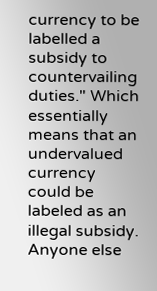currency to be labelled a subsidy to countervailing duties." Which essentially means that an undervalued currency could be labeled as an illegal subsidy. Anyone else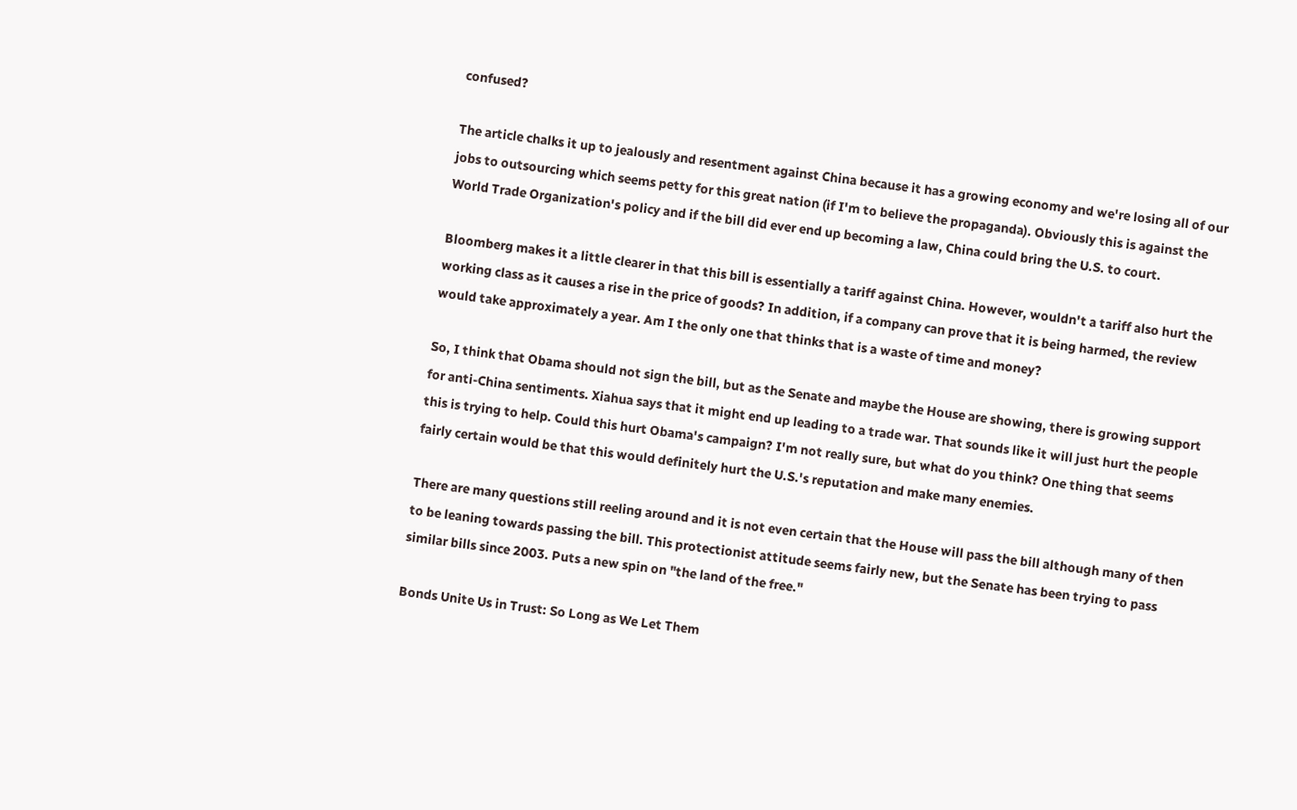confused?

The article chalks it up to jealously and resentment against China because it has a growing economy and we're losing all of our jobs to outsourcing which seems petty for this great nation (if I'm to believe the propaganda). Obviously this is against the World Trade Organization's policy and if the bill did ever end up becoming a law, China could bring the U.S. to court.

Bloomberg makes it a little clearer in that this bill is essentially a tariff against China. However, wouldn't a tariff also hurt the working class as it causes a rise in the price of goods? In addition, if a company can prove that it is being harmed, the review would take approximately a year. Am I the only one that thinks that is a waste of time and money?

So, I think that Obama should not sign the bill, but as the Senate and maybe the House are showing, there is growing support for anti-China sentiments. Xiahua says that it might end up leading to a trade war. That sounds like it will just hurt the people this is trying to help. Could this hurt Obama's campaign? I'm not really sure, but what do you think? One thing that seems fairly certain would be that this would definitely hurt the U.S.'s reputation and make many enemies.

There are many questions still reeling around and it is not even certain that the House will pass the bill although many of then to be leaning towards passing the bill. This protectionist attitude seems fairly new, but the Senate has been trying to pass similar bills since 2003. Puts a new spin on "the land of the free."

Bonds Unite Us in Trust: So Long as We Let Them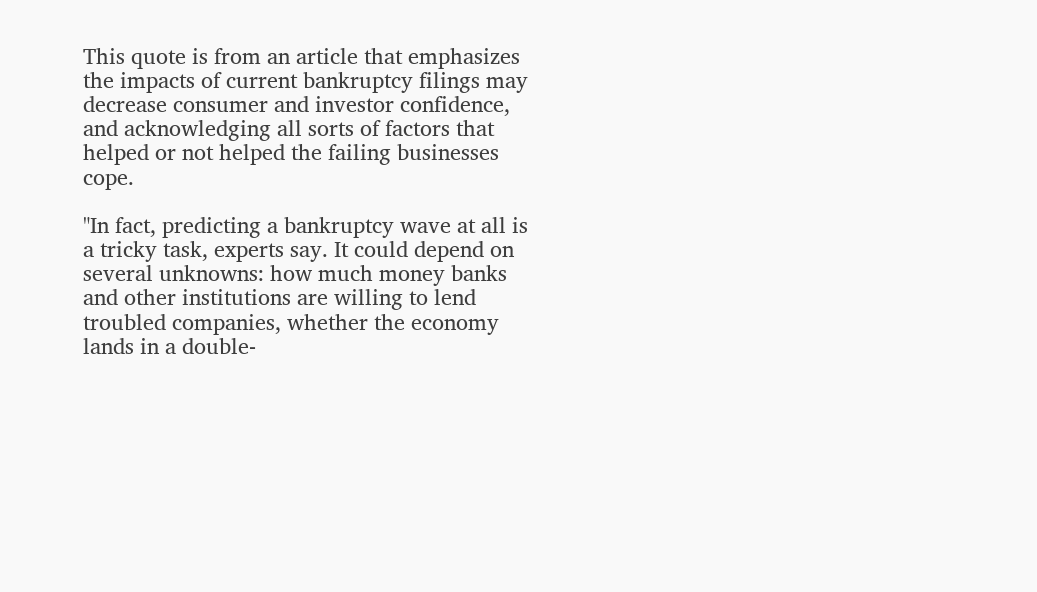This quote is from an article that emphasizes the impacts of current bankruptcy filings may decrease consumer and investor confidence, and acknowledging all sorts of factors that helped or not helped the failing businesses cope.

"In fact, predicting a bankruptcy wave at all is a tricky task, experts say. It could depend on several unknowns: how much money banks and other institutions are willing to lend troubled companies, whether the economy lands in a double-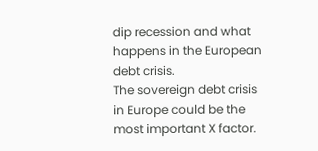dip recession and what happens in the European debt crisis.
The sovereign debt crisis in Europe could be the most important X factor.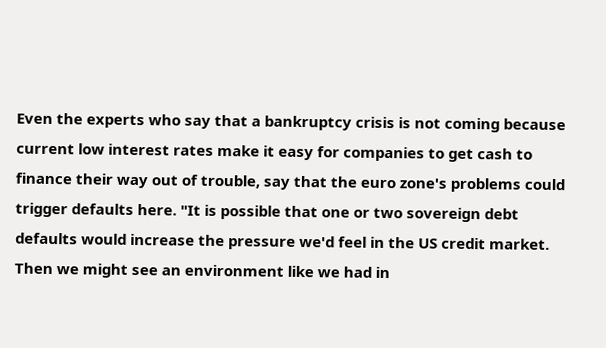Even the experts who say that a bankruptcy crisis is not coming because current low interest rates make it easy for companies to get cash to finance their way out of trouble, say that the euro zone's problems could trigger defaults here. "It is possible that one or two sovereign debt defaults would increase the pressure we'd feel in the US credit market. Then we might see an environment like we had in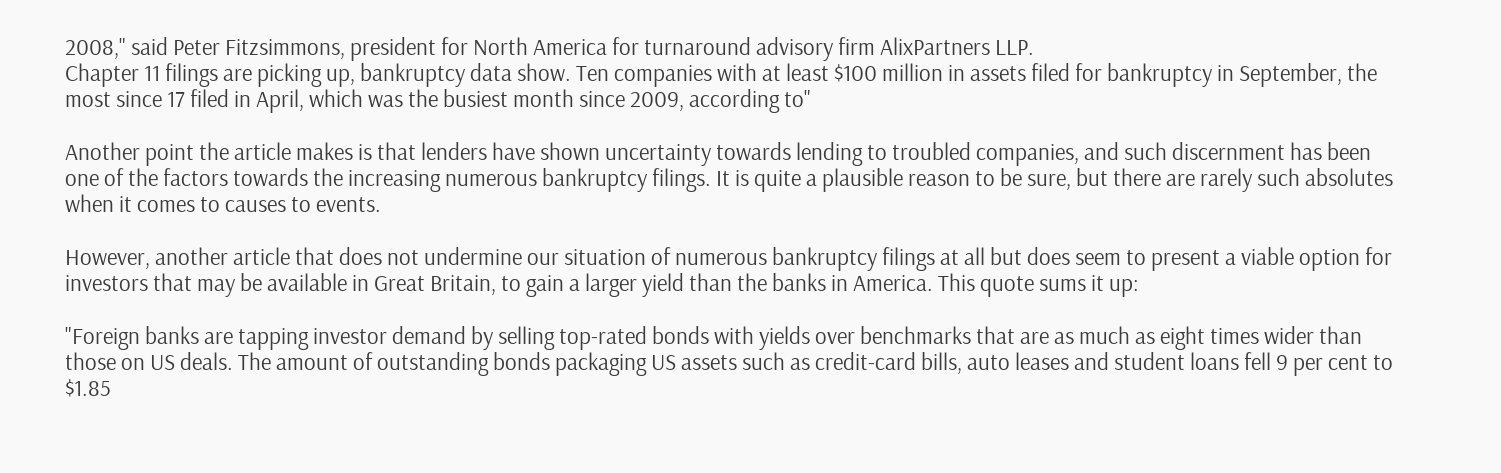2008," said Peter Fitzsimmons, president for North America for turnaround advisory firm AlixPartners LLP.
Chapter 11 filings are picking up, bankruptcy data show. Ten companies with at least $100 million in assets filed for bankruptcy in September, the most since 17 filed in April, which was the busiest month since 2009, according to"

Another point the article makes is that lenders have shown uncertainty towards lending to troubled companies, and such discernment has been one of the factors towards the increasing numerous bankruptcy filings. It is quite a plausible reason to be sure, but there are rarely such absolutes when it comes to causes to events.

However, another article that does not undermine our situation of numerous bankruptcy filings at all but does seem to present a viable option for investors that may be available in Great Britain, to gain a larger yield than the banks in America. This quote sums it up:

"Foreign banks are tapping investor demand by selling top-rated bonds with yields over benchmarks that are as much as eight times wider than those on US deals. The amount of outstanding bonds packaging US assets such as credit-card bills, auto leases and student loans fell 9 per cent to $1.85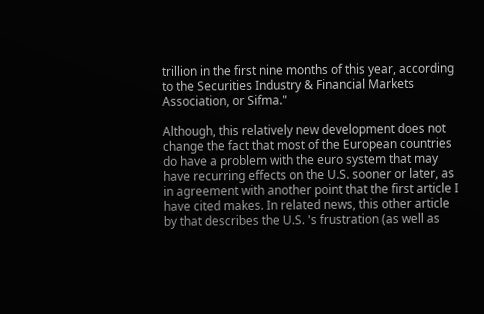trillion in the first nine months of this year, according to the Securities Industry & Financial Markets Association, or Sifma."

Although, this relatively new development does not change the fact that most of the European countries do have a problem with the euro system that may have recurring effects on the U.S. sooner or later, as in agreement with another point that the first article I have cited makes. In related news, this other article by that describes the U.S. 's frustration (as well as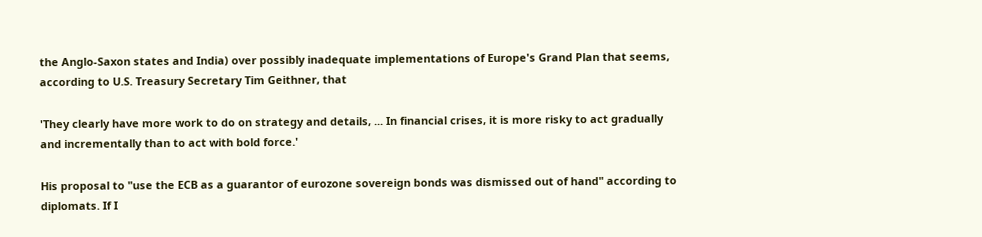the Anglo-Saxon states and India) over possibly inadequate implementations of Europe's Grand Plan that seems, according to U.S. Treasury Secretary Tim Geithner, that

'They clearly have more work to do on strategy and details, ... In financial crises, it is more risky to act gradually and incrementally than to act with bold force.'

His proposal to "use the ECB as a guarantor of eurozone sovereign bonds was dismissed out of hand" according to diplomats. If I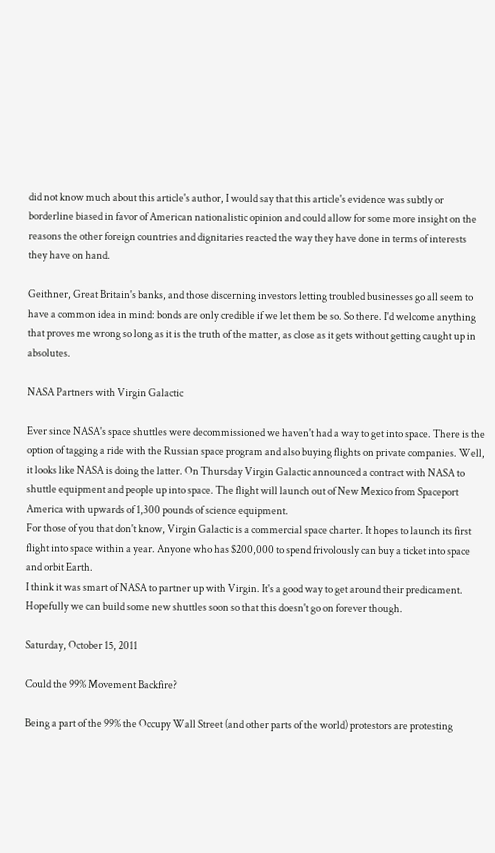did not know much about this article's author, I would say that this article's evidence was subtly or borderline biased in favor of American nationalistic opinion and could allow for some more insight on the reasons the other foreign countries and dignitaries reacted the way they have done in terms of interests they have on hand.

Geithner, Great Britain's banks, and those discerning investors letting troubled businesses go all seem to have a common idea in mind: bonds are only credible if we let them be so. So there. I'd welcome anything that proves me wrong so long as it is the truth of the matter, as close as it gets without getting caught up in absolutes.

NASA Partners with Virgin Galactic

Ever since NASA's space shuttles were decommissioned we haven't had a way to get into space. There is the option of tagging a ride with the Russian space program and also buying flights on private companies. Well, it looks like NASA is doing the latter. On Thursday Virgin Galactic announced a contract with NASA to shuttle equipment and people up into space. The flight will launch out of New Mexico from Spaceport America with upwards of 1,300 pounds of science equipment.
For those of you that don't know, Virgin Galactic is a commercial space charter. It hopes to launch its first flight into space within a year. Anyone who has $200,000 to spend frivolously can buy a ticket into space and orbit Earth.
I think it was smart of NASA to partner up with Virgin. It's a good way to get around their predicament. Hopefully we can build some new shuttles soon so that this doesn't go on forever though.

Saturday, October 15, 2011

Could the 99% Movement Backfire?

Being a part of the 99% the Occupy Wall Street (and other parts of the world) protestors are protesting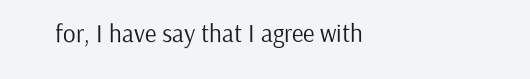for, I have say that I agree with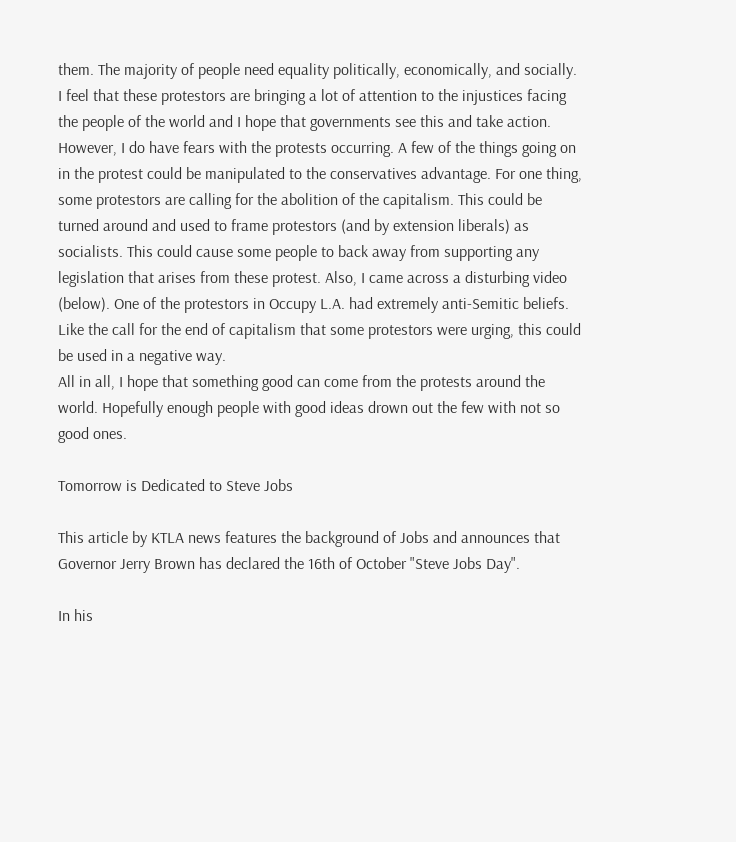them. The majority of people need equality politically, economically, and socially. I feel that these protestors are bringing a lot of attention to the injustices facing the people of the world and I hope that governments see this and take action. However, I do have fears with the protests occurring. A few of the things going on in the protest could be manipulated to the conservatives advantage. For one thing, some protestors are calling for the abolition of the capitalism. This could be turned around and used to frame protestors (and by extension liberals) as socialists. This could cause some people to back away from supporting any legislation that arises from these protest. Also, I came across a disturbing video (below). One of the protestors in Occupy L.A. had extremely anti-Semitic beliefs. Like the call for the end of capitalism that some protestors were urging, this could be used in a negative way.
All in all, I hope that something good can come from the protests around the world. Hopefully enough people with good ideas drown out the few with not so good ones.

Tomorrow is Dedicated to Steve Jobs

This article by KTLA news features the background of Jobs and announces that Governor Jerry Brown has declared the 16th of October "Steve Jobs Day".

In his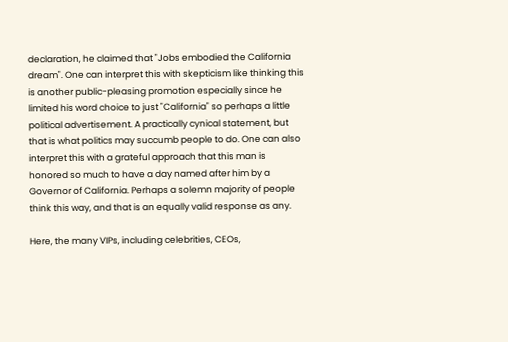declaration, he claimed that "Jobs embodied the California dream". One can interpret this with skepticism like thinking this is another public-pleasing promotion especially since he limited his word choice to just "California" so perhaps a little political advertisement. A practically cynical statement, but that is what politics may succumb people to do. One can also interpret this with a grateful approach that this man is honored so much to have a day named after him by a Governor of California. Perhaps a solemn majority of people think this way, and that is an equally valid response as any.

Here, the many VIPs, including celebrities, CEOs,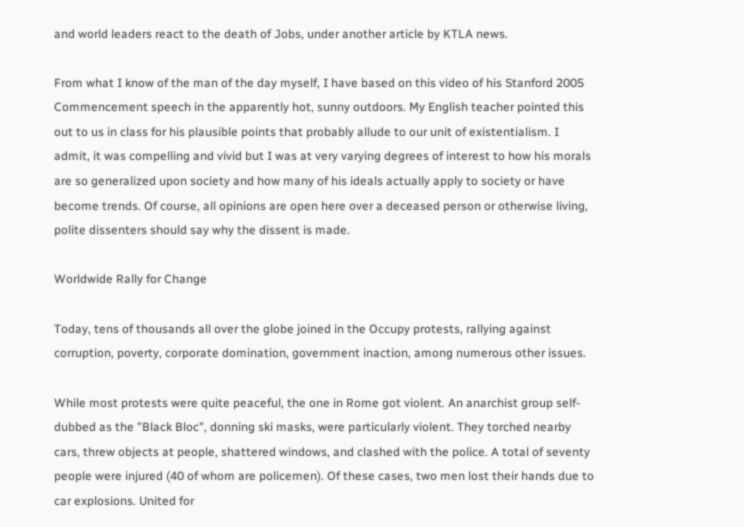and world leaders react to the death of Jobs, under another article by KTLA news.

From what I know of the man of the day myself, I have based on this video of his Stanford 2005 Commencement speech in the apparently hot, sunny outdoors. My English teacher pointed this out to us in class for his plausible points that probably allude to our unit of existentialism. I admit, it was compelling and vivid but I was at very varying degrees of interest to how his morals are so generalized upon society and how many of his ideals actually apply to society or have become trends. Of course, all opinions are open here over a deceased person or otherwise living, polite dissenters should say why the dissent is made.

Worldwide Rally for Change

Today, tens of thousands all over the globe joined in the Occupy protests, rallying against corruption, poverty, corporate domination, government inaction, among numerous other issues.

While most protests were quite peaceful, the one in Rome got violent. An anarchist group self-dubbed as the "Black Bloc", donning ski masks, were particularly violent. They torched nearby cars, threw objects at people, shattered windows, and clashed with the police. A total of seventy people were injured (40 of whom are policemen). Of these cases, two men lost their hands due to car explosions. United for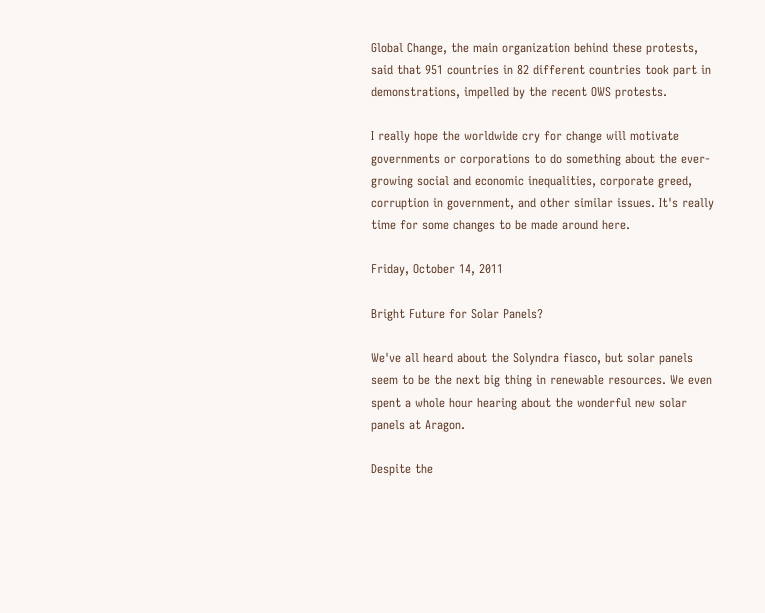Global Change, the main organization behind these protests, said that 951 countries in 82 different countries took part in demonstrations, impelled by the recent OWS protests.

I really hope the worldwide cry for change will motivate governments or corporations to do something about the ever-growing social and economic inequalities, corporate greed, corruption in government, and other similar issues. It's really time for some changes to be made around here.

Friday, October 14, 2011

Bright Future for Solar Panels?

We've all heard about the Solyndra fiasco, but solar panels seem to be the next big thing in renewable resources. We even spent a whole hour hearing about the wonderful new solar panels at Aragon.

Despite the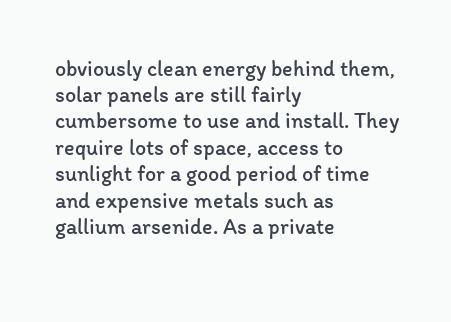obviously clean energy behind them, solar panels are still fairly cumbersome to use and install. They require lots of space, access to sunlight for a good period of time and expensive metals such as gallium arsenide. As a private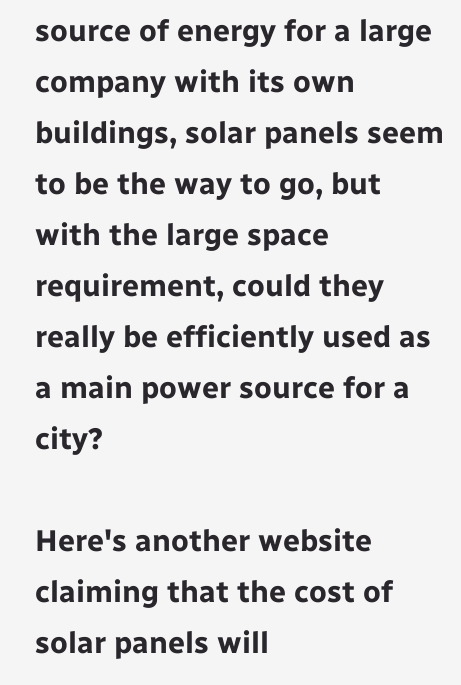source of energy for a large company with its own buildings, solar panels seem to be the way to go, but with the large space requirement, could they really be efficiently used as a main power source for a city?

Here's another website claiming that the cost of solar panels will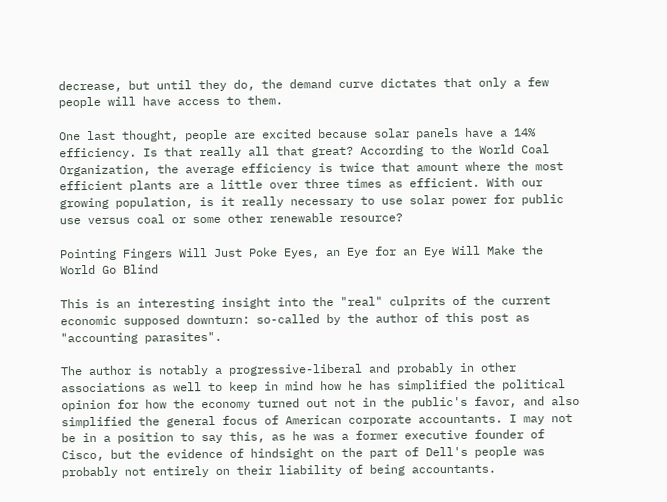decrease, but until they do, the demand curve dictates that only a few people will have access to them.

One last thought, people are excited because solar panels have a 14% efficiency. Is that really all that great? According to the World Coal Organization, the average efficiency is twice that amount where the most efficient plants are a little over three times as efficient. With our growing population, is it really necessary to use solar power for public use versus coal or some other renewable resource?

Pointing Fingers Will Just Poke Eyes, an Eye for an Eye Will Make the World Go Blind

This is an interesting insight into the "real" culprits of the current economic supposed downturn: so-called by the author of this post as "accounting parasites".

The author is notably a progressive-liberal and probably in other associations as well to keep in mind how he has simplified the political opinion for how the economy turned out not in the public's favor, and also simplified the general focus of American corporate accountants. I may not be in a position to say this, as he was a former executive founder of Cisco, but the evidence of hindsight on the part of Dell's people was probably not entirely on their liability of being accountants.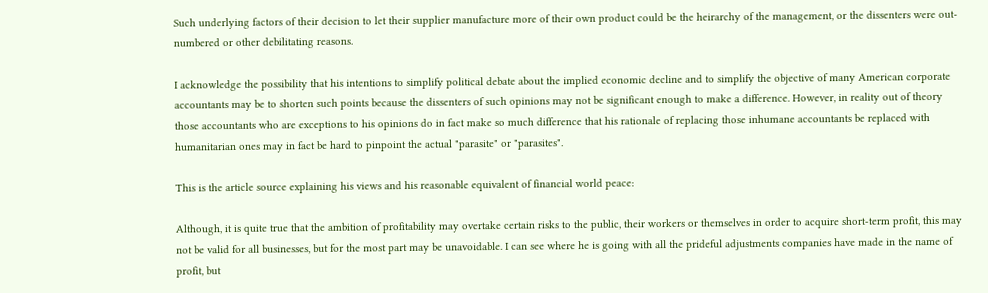Such underlying factors of their decision to let their supplier manufacture more of their own product could be the heirarchy of the management, or the dissenters were out-numbered or other debilitating reasons.

I acknowledge the possibility that his intentions to simplify political debate about the implied economic decline and to simplify the objective of many American corporate accountants may be to shorten such points because the dissenters of such opinions may not be significant enough to make a difference. However, in reality out of theory those accountants who are exceptions to his opinions do in fact make so much difference that his rationale of replacing those inhumane accountants be replaced with humanitarian ones may in fact be hard to pinpoint the actual "parasite" or "parasites".

This is the article source explaining his views and his reasonable equivalent of financial world peace:

Although, it is quite true that the ambition of profitability may overtake certain risks to the public, their workers or themselves in order to acquire short-term profit, this may not be valid for all businesses, but for the most part may be unavoidable. I can see where he is going with all the prideful adjustments companies have made in the name of profit, but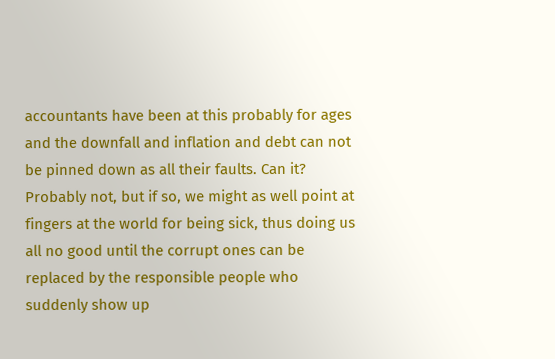accountants have been at this probably for ages and the downfall and inflation and debt can not be pinned down as all their faults. Can it? Probably not, but if so, we might as well point at fingers at the world for being sick, thus doing us all no good until the corrupt ones can be replaced by the responsible people who suddenly show up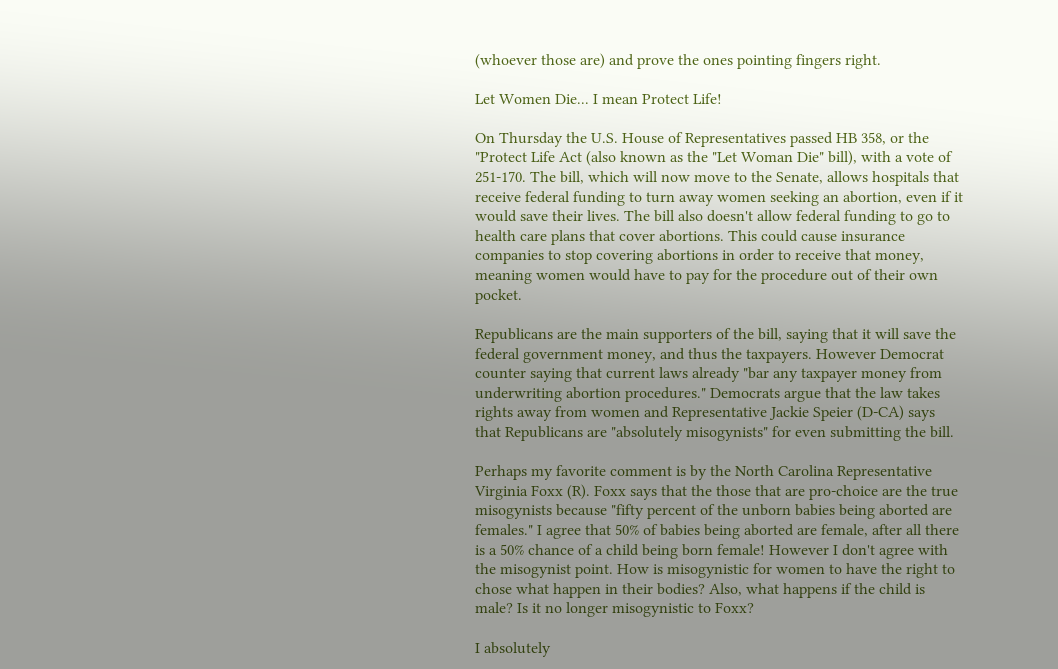(whoever those are) and prove the ones pointing fingers right.

Let Women Die... I mean Protect Life!

On Thursday the U.S. House of Representatives passed HB 358, or the "Protect Life Act (also known as the "Let Woman Die" bill), with a vote of 251-170. The bill, which will now move to the Senate, allows hospitals that receive federal funding to turn away women seeking an abortion, even if it would save their lives. The bill also doesn't allow federal funding to go to health care plans that cover abortions. This could cause insurance companies to stop covering abortions in order to receive that money, meaning women would have to pay for the procedure out of their own pocket.

Republicans are the main supporters of the bill, saying that it will save the federal government money, and thus the taxpayers. However Democrat counter saying that current laws already "bar any taxpayer money from underwriting abortion procedures." Democrats argue that the law takes rights away from women and Representative Jackie Speier (D-CA) says that Republicans are "absolutely misogynists" for even submitting the bill.

Perhaps my favorite comment is by the North Carolina Representative Virginia Foxx (R). Foxx says that the those that are pro-choice are the true misogynists because "fifty percent of the unborn babies being aborted are females." I agree that 50% of babies being aborted are female, after all there is a 50% chance of a child being born female! However I don't agree with the misogynist point. How is misogynistic for women to have the right to chose what happen in their bodies? Also, what happens if the child is male? Is it no longer misogynistic to Foxx?

I absolutely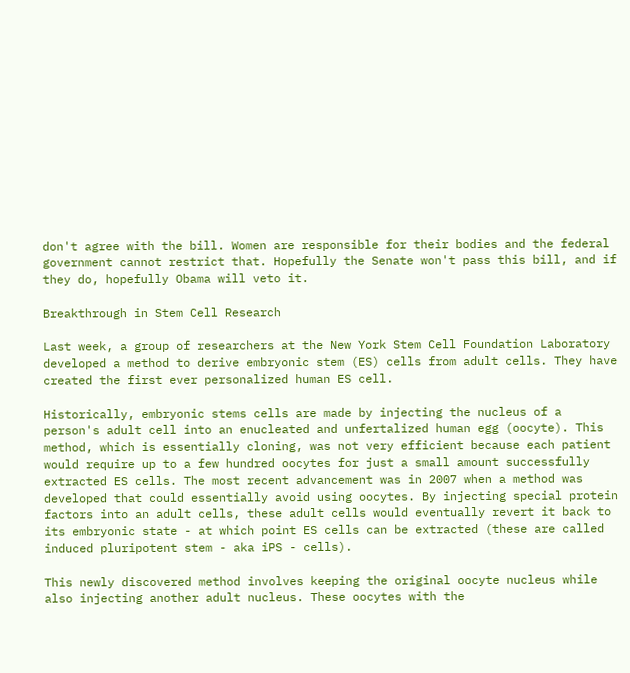don't agree with the bill. Women are responsible for their bodies and the federal government cannot restrict that. Hopefully the Senate won't pass this bill, and if they do, hopefully Obama will veto it.

Breakthrough in Stem Cell Research

Last week, a group of researchers at the New York Stem Cell Foundation Laboratory developed a method to derive embryonic stem (ES) cells from adult cells. They have created the first ever personalized human ES cell.

Historically, embryonic stems cells are made by injecting the nucleus of a person's adult cell into an enucleated and unfertalized human egg (oocyte). This method, which is essentially cloning, was not very efficient because each patient would require up to a few hundred oocytes for just a small amount successfully extracted ES cells. The most recent advancement was in 2007 when a method was developed that could essentially avoid using oocytes. By injecting special protein factors into an adult cells, these adult cells would eventually revert it back to its embryonic state - at which point ES cells can be extracted (these are called induced pluripotent stem - aka iPS - cells).

This newly discovered method involves keeping the original oocyte nucleus while also injecting another adult nucleus. These oocytes with the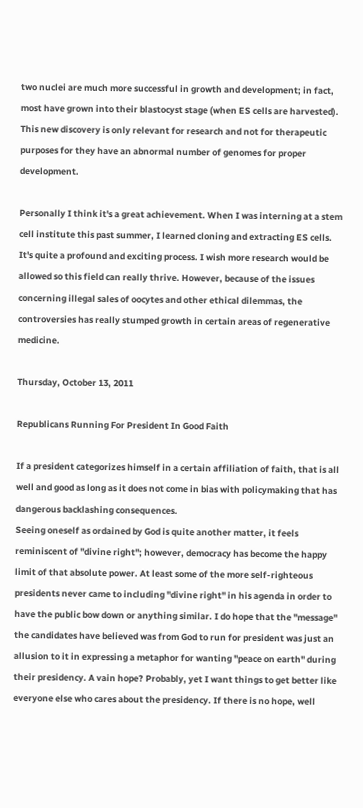two nuclei are much more successful in growth and development; in fact, most have grown into their blastocyst stage (when ES cells are harvested). This new discovery is only relevant for research and not for therapeutic purposes for they have an abnormal number of genomes for proper development.

Personally I think it's a great achievement. When I was interning at a stem cell institute this past summer, I learned cloning and extracting ES cells. It's quite a profound and exciting process. I wish more research would be allowed so this field can really thrive. However, because of the issues concerning illegal sales of oocytes and other ethical dilemmas, the controversies has really stumped growth in certain areas of regenerative medicine.

Thursday, October 13, 2011

Republicans Running For President In Good Faith

If a president categorizes himself in a certain affiliation of faith, that is all well and good as long as it does not come in bias with policymaking that has dangerous backlashing consequences.
Seeing oneself as ordained by God is quite another matter, it feels reminiscent of "divine right"; however, democracy has become the happy limit of that absolute power. At least some of the more self-righteous presidents never came to including "divine right" in his agenda in order to have the public bow down or anything similar. I do hope that the "message" the candidates have believed was from God to run for president was just an allusion to it in expressing a metaphor for wanting "peace on earth" during their presidency. A vain hope? Probably, yet I want things to get better like everyone else who cares about the presidency. If there is no hope, well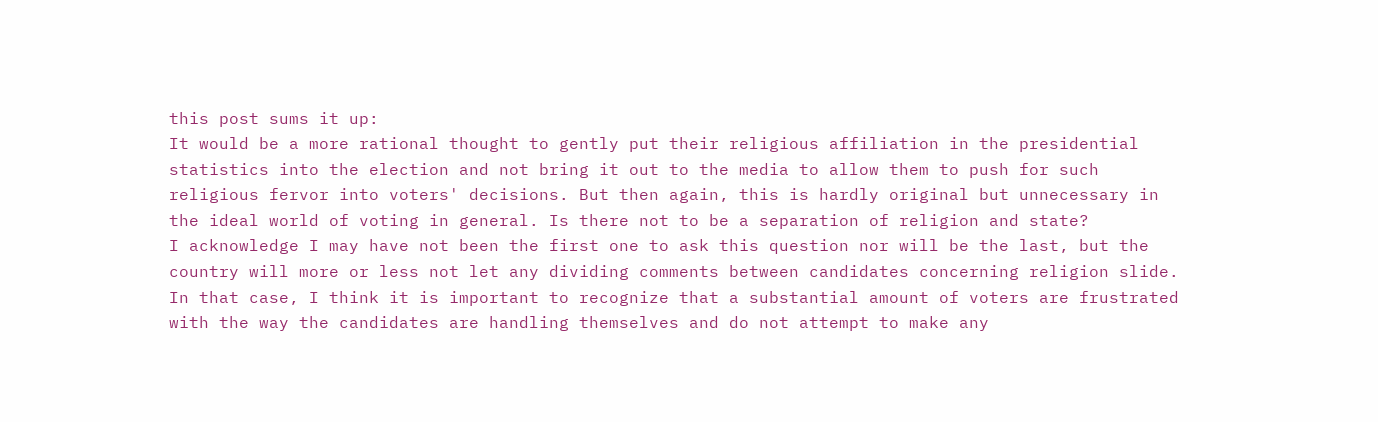this post sums it up:
It would be a more rational thought to gently put their religious affiliation in the presidential statistics into the election and not bring it out to the media to allow them to push for such religious fervor into voters' decisions. But then again, this is hardly original but unnecessary in the ideal world of voting in general. Is there not to be a separation of religion and state?
I acknowledge I may have not been the first one to ask this question nor will be the last, but the country will more or less not let any dividing comments between candidates concerning religion slide. In that case, I think it is important to recognize that a substantial amount of voters are frustrated with the way the candidates are handling themselves and do not attempt to make any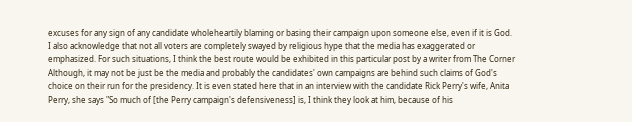excuses for any sign of any candidate wholeheartily blaming or basing their campaign upon someone else, even if it is God.
I also acknowledge that not all voters are completely swayed by religious hype that the media has exaggerated or emphasized. For such situations, I think the best route would be exhibited in this particular post by a writer from The Corner
Although, it may not be just be the media and probably the candidates' own campaigns are behind such claims of God's choice on their run for the presidency. It is even stated here that in an interview with the candidate Rick Perry's wife, Anita Perry, she says "So much of [the Perry campaign's defensiveness] is, I think they look at him, because of his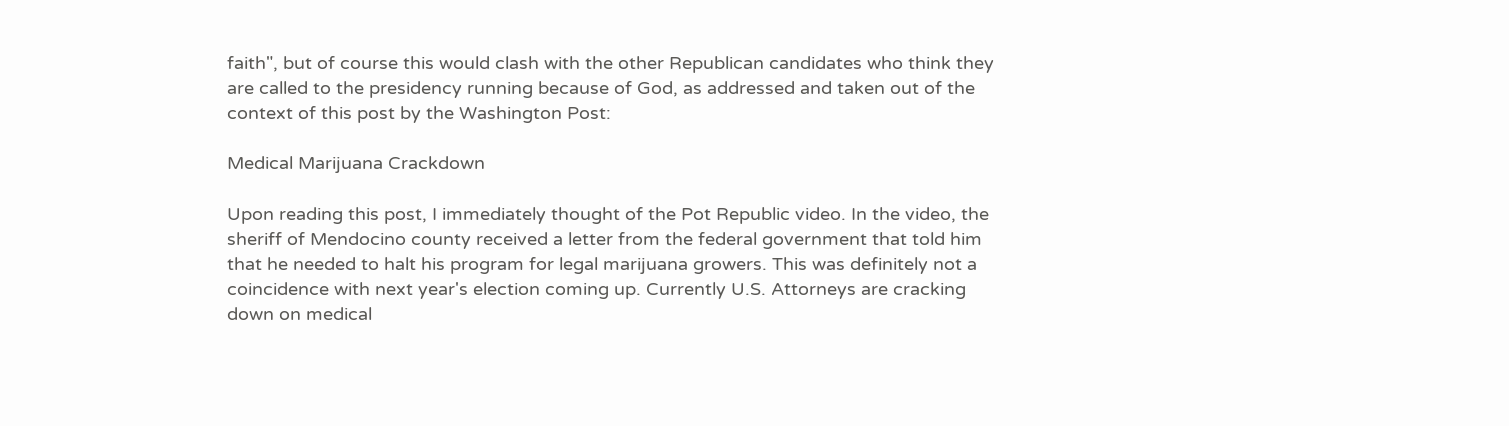faith", but of course this would clash with the other Republican candidates who think they are called to the presidency running because of God, as addressed and taken out of the context of this post by the Washington Post:

Medical Marijuana Crackdown

Upon reading this post, I immediately thought of the Pot Republic video. In the video, the sheriff of Mendocino county received a letter from the federal government that told him that he needed to halt his program for legal marijuana growers. This was definitely not a coincidence with next year's election coming up. Currently U.S. Attorneys are cracking down on medical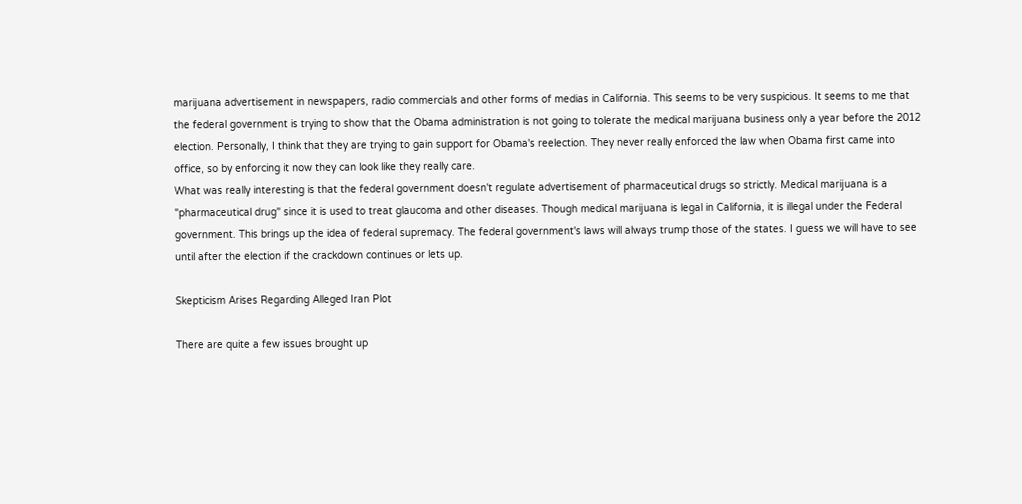marijuana advertisement in newspapers, radio commercials and other forms of medias in California. This seems to be very suspicious. It seems to me that the federal government is trying to show that the Obama administration is not going to tolerate the medical marijuana business only a year before the 2012 election. Personally, I think that they are trying to gain support for Obama's reelection. They never really enforced the law when Obama first came into office, so by enforcing it now they can look like they really care.
What was really interesting is that the federal government doesn't regulate advertisement of pharmaceutical drugs so strictly. Medical marijuana is a "pharmaceutical drug" since it is used to treat glaucoma and other diseases. Though medical marijuana is legal in California, it is illegal under the Federal government. This brings up the idea of federal supremacy. The federal government's laws will always trump those of the states. I guess we will have to see until after the election if the crackdown continues or lets up.

Skepticism Arises Regarding Alleged Iran Plot

There are quite a few issues brought up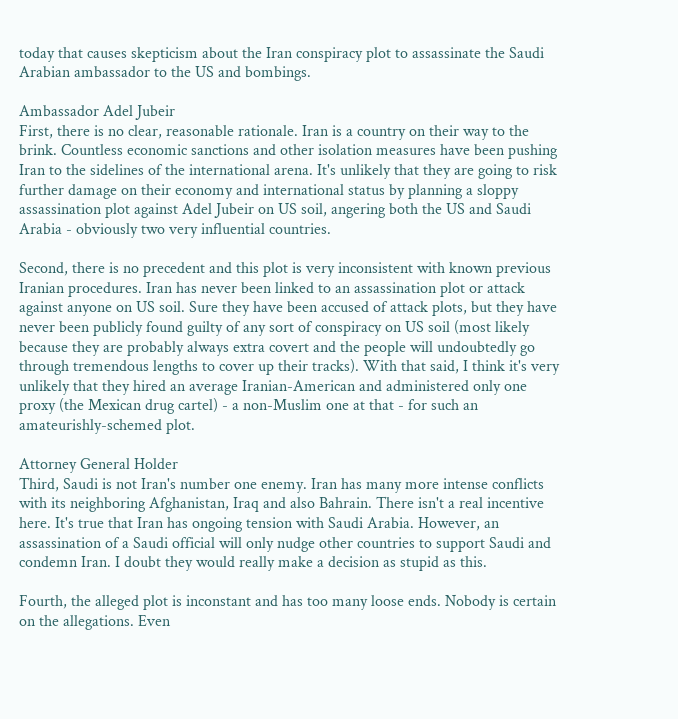today that causes skepticism about the Iran conspiracy plot to assassinate the Saudi Arabian ambassador to the US and bombings.

Ambassador Adel Jubeir
First, there is no clear, reasonable rationale. Iran is a country on their way to the brink. Countless economic sanctions and other isolation measures have been pushing Iran to the sidelines of the international arena. It's unlikely that they are going to risk further damage on their economy and international status by planning a sloppy assassination plot against Adel Jubeir on US soil, angering both the US and Saudi Arabia - obviously two very influential countries.

Second, there is no precedent and this plot is very inconsistent with known previous Iranian procedures. Iran has never been linked to an assassination plot or attack against anyone on US soil. Sure they have been accused of attack plots, but they have never been publicly found guilty of any sort of conspiracy on US soil (most likely because they are probably always extra covert and the people will undoubtedly go through tremendous lengths to cover up their tracks). With that said, I think it's very unlikely that they hired an average Iranian-American and administered only one proxy (the Mexican drug cartel) - a non-Muslim one at that - for such an amateurishly-schemed plot.

Attorney General Holder
Third, Saudi is not Iran's number one enemy. Iran has many more intense conflicts with its neighboring Afghanistan, Iraq and also Bahrain. There isn't a real incentive here. It's true that Iran has ongoing tension with Saudi Arabia. However, an assassination of a Saudi official will only nudge other countries to support Saudi and condemn Iran. I doubt they would really make a decision as stupid as this.

Fourth, the alleged plot is inconstant and has too many loose ends. Nobody is certain on the allegations. Even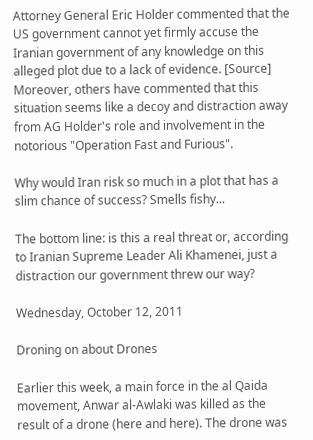Attorney General Eric Holder commented that the US government cannot yet firmly accuse the Iranian government of any knowledge on this alleged plot due to a lack of evidence. [Source] Moreover, others have commented that this situation seems like a decoy and distraction away from AG Holder's role and involvement in the notorious "Operation Fast and Furious".

Why would Iran risk so much in a plot that has a slim chance of success? Smells fishy...

The bottom line: is this a real threat or, according to Iranian Supreme Leader Ali Khamenei, just a distraction our government threw our way?

Wednesday, October 12, 2011

Droning on about Drones

Earlier this week, a main force in the al Qaida movement, Anwar al-Awlaki was killed as the result of a drone (here and here). The drone was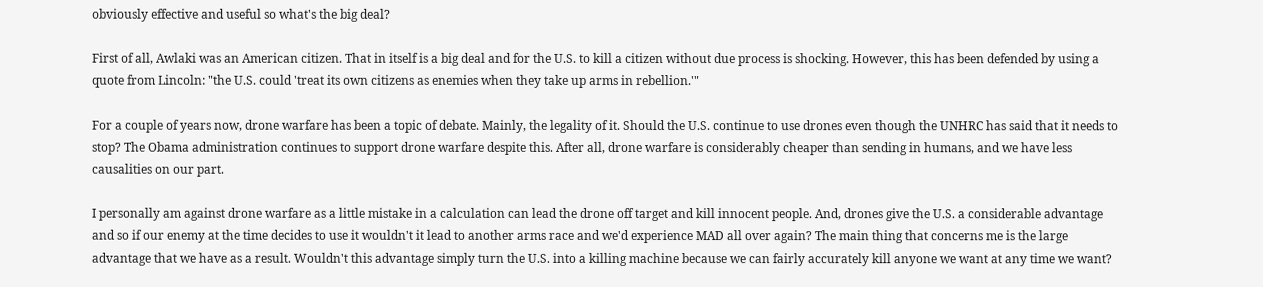obviously effective and useful so what's the big deal?

First of all, Awlaki was an American citizen. That in itself is a big deal and for the U.S. to kill a citizen without due process is shocking. However, this has been defended by using a quote from Lincoln: "the U.S. could 'treat its own citizens as enemies when they take up arms in rebellion.'"

For a couple of years now, drone warfare has been a topic of debate. Mainly, the legality of it. Should the U.S. continue to use drones even though the UNHRC has said that it needs to stop? The Obama administration continues to support drone warfare despite this. After all, drone warfare is considerably cheaper than sending in humans, and we have less causalities on our part.

I personally am against drone warfare as a little mistake in a calculation can lead the drone off target and kill innocent people. And, drones give the U.S. a considerable advantage and so if our enemy at the time decides to use it wouldn't it lead to another arms race and we'd experience MAD all over again? The main thing that concerns me is the large advantage that we have as a result. Wouldn't this advantage simply turn the U.S. into a killing machine because we can fairly accurately kill anyone we want at any time we want?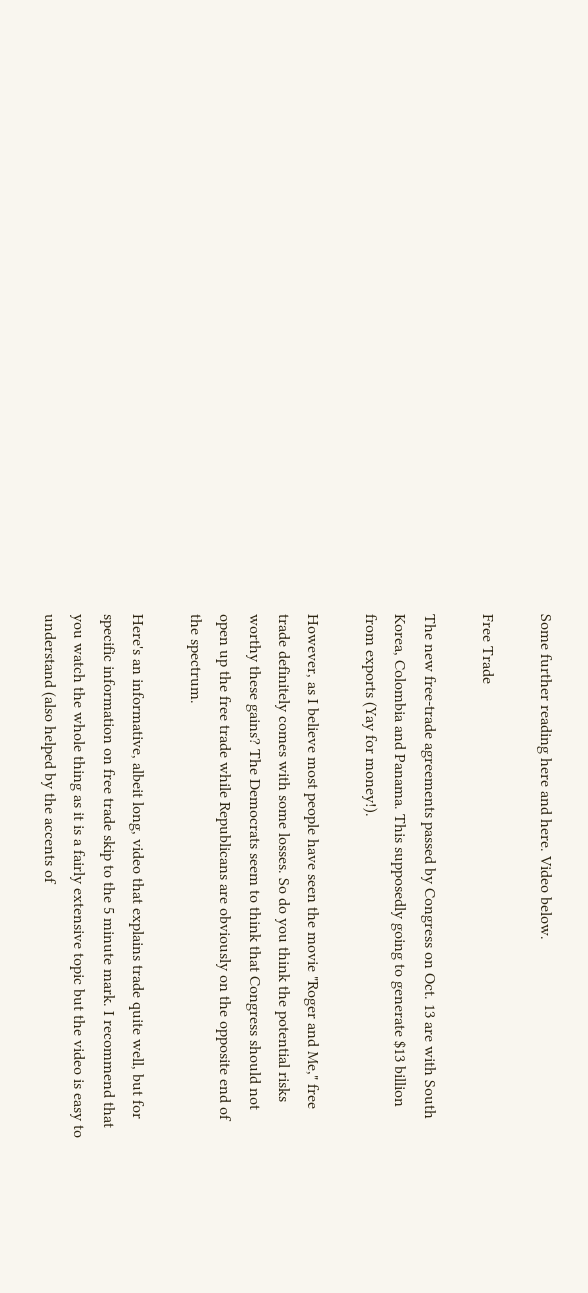Some further reading here and here. Video below.

Free Trade

The new free-trade agreements passed by Congress on Oct. 13 are with South Korea, Colombia and Panama. This supposedly going to generate $13 billion from exports (Yay for money!).

However, as I believe most people have seen the movie "Roger and Me," free trade definitely comes with some losses. So do you think the potential risks worthy these gains? The Democrats seem to think that Congress should not open up the free trade while Republicans are obviously on the opposite end of the spectrum.

Here's an informative, albeit long, video that explains trade quite well, but for specific information on free trade skip to the 5 minute mark. I recommend that you watch the whole thing as it is a fairly extensive topic but the video is easy to understand (also helped by the accents of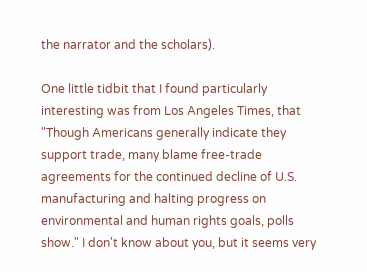the narrator and the scholars).

One little tidbit that I found particularly interesting was from Los Angeles Times, that "Though Americans generally indicate they support trade, many blame free-trade agreements for the continued decline of U.S. manufacturing and halting progress on environmental and human rights goals, polls show." I don't know about you, but it seems very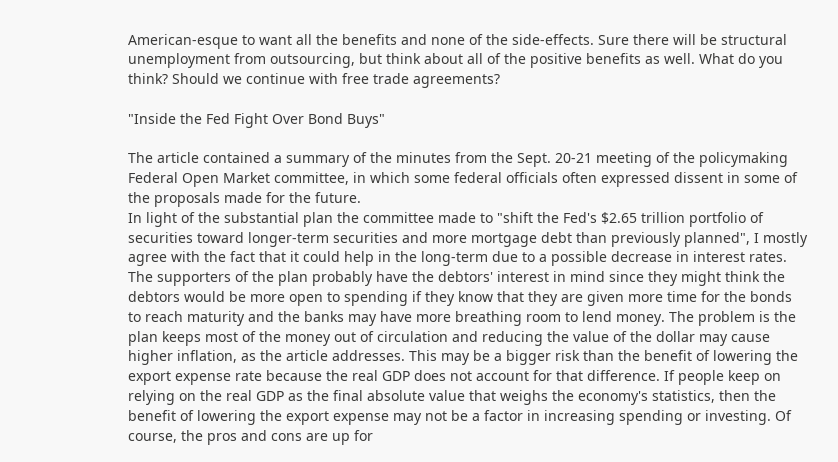American-esque to want all the benefits and none of the side-effects. Sure there will be structural unemployment from outsourcing, but think about all of the positive benefits as well. What do you think? Should we continue with free trade agreements?

"Inside the Fed Fight Over Bond Buys"

The article contained a summary of the minutes from the Sept. 20-21 meeting of the policymaking Federal Open Market committee, in which some federal officials often expressed dissent in some of the proposals made for the future.
In light of the substantial plan the committee made to "shift the Fed's $2.65 trillion portfolio of securities toward longer-term securities and more mortgage debt than previously planned", I mostly agree with the fact that it could help in the long-term due to a possible decrease in interest rates. The supporters of the plan probably have the debtors' interest in mind since they might think the debtors would be more open to spending if they know that they are given more time for the bonds to reach maturity and the banks may have more breathing room to lend money. The problem is the plan keeps most of the money out of circulation and reducing the value of the dollar may cause higher inflation, as the article addresses. This may be a bigger risk than the benefit of lowering the export expense rate because the real GDP does not account for that difference. If people keep on relying on the real GDP as the final absolute value that weighs the economy's statistics, then the benefit of lowering the export expense may not be a factor in increasing spending or investing. Of course, the pros and cons are up for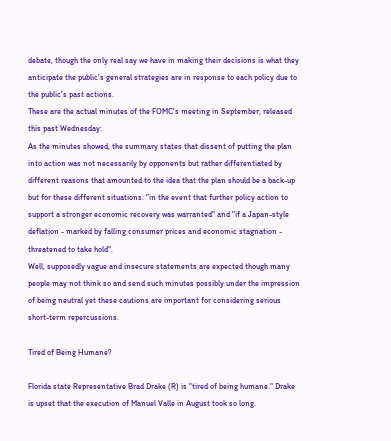debate, though the only real say we have in making their decisions is what they anticipate the public's general strategies are in response to each policy due to the public's past actions.
These are the actual minutes of the FOMC's meeting in September, released this past Wednesday:
As the minutes showed, the summary states that dissent of putting the plan into action was not necessarily by opponents but rather differentiated by different reasons that amounted to the idea that the plan should be a back-up but for these different situations: "in the event that further policy action to support a stronger economic recovery was warranted" and "if a Japan-style deflation - marked by falling consumer prices and economic stagnation - threatened to take hold".
Well, supposedly vague and insecure statements are expected though many people may not think so and send such minutes possibly under the impression of being neutral yet these cautions are important for considering serious short-term repercussions.

Tired of Being Humane?

Florida state Representative Brad Drake (R) is "tired of being humane." Drake is upset that the execution of Manuel Valle in August took so long.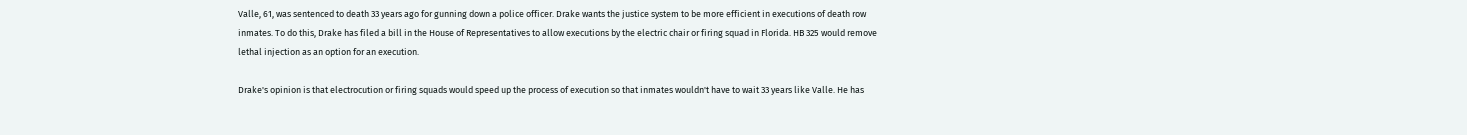Valle, 61, was sentenced to death 33 years ago for gunning down a police officer. Drake wants the justice system to be more efficient in executions of death row inmates. To do this, Drake has filed a bill in the House of Representatives to allow executions by the electric chair or firing squad in Florida. HB 325 would remove lethal injection as an option for an execution.

Drake's opinion is that electrocution or firing squads would speed up the process of execution so that inmates wouldn't have to wait 33 years like Valle. He has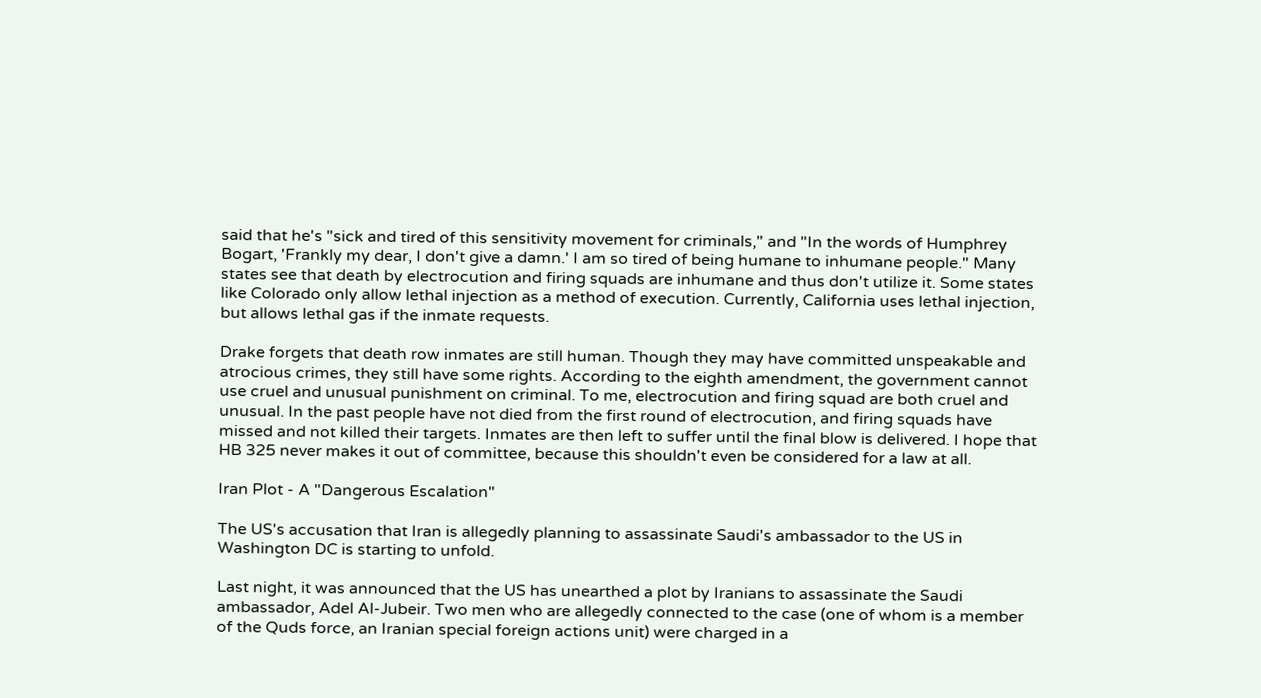said that he's "sick and tired of this sensitivity movement for criminals," and "In the words of Humphrey Bogart, 'Frankly my dear, I don't give a damn.' I am so tired of being humane to inhumane people." Many states see that death by electrocution and firing squads are inhumane and thus don't utilize it. Some states like Colorado only allow lethal injection as a method of execution. Currently, California uses lethal injection, but allows lethal gas if the inmate requests.

Drake forgets that death row inmates are still human. Though they may have committed unspeakable and atrocious crimes, they still have some rights. According to the eighth amendment, the government cannot use cruel and unusual punishment on criminal. To me, electrocution and firing squad are both cruel and unusual. In the past people have not died from the first round of electrocution, and firing squads have missed and not killed their targets. Inmates are then left to suffer until the final blow is delivered. I hope that HB 325 never makes it out of committee, because this shouldn't even be considered for a law at all.

Iran Plot - A "Dangerous Escalation"

The US's accusation that Iran is allegedly planning to assassinate Saudi's ambassador to the US in Washington DC is starting to unfold.

Last night, it was announced that the US has unearthed a plot by Iranians to assassinate the Saudi ambassador, Adel Al-Jubeir. Two men who are allegedly connected to the case (one of whom is a member of the Quds force, an Iranian special foreign actions unit) were charged in a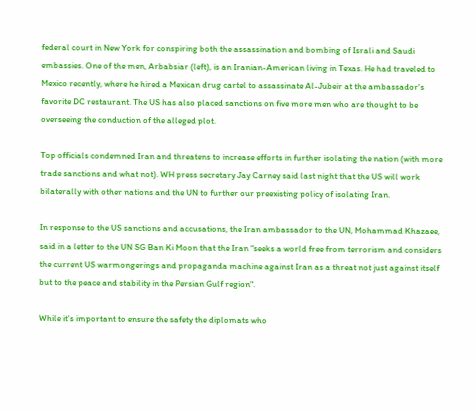federal court in New York for conspiring both the assassination and bombing of Israli and Saudi embassies. One of the men, Arbabsiar (left), is an Iranian-American living in Texas. He had traveled to Mexico recently, where he hired a Mexican drug cartel to assassinate Al-Jubeir at the ambassador's favorite DC restaurant. The US has also placed sanctions on five more men who are thought to be overseeing the conduction of the alleged plot.

Top officials condemned Iran and threatens to increase efforts in further isolating the nation (with more trade sanctions and what not). WH press secretary Jay Carney said last night that the US will work bilaterally with other nations and the UN to further our preexisting policy of isolating Iran.

In response to the US sanctions and accusations, the Iran ambassador to the UN, Mohammad Khazaee, said in a letter to the UN SG Ban Ki Moon that the Iran "seeks a world free from terrorism and considers the current US warmongerings and propaganda machine against Iran as a threat not just against itself but to the peace and stability in the Persian Gulf region".

While it's important to ensure the safety the diplomats who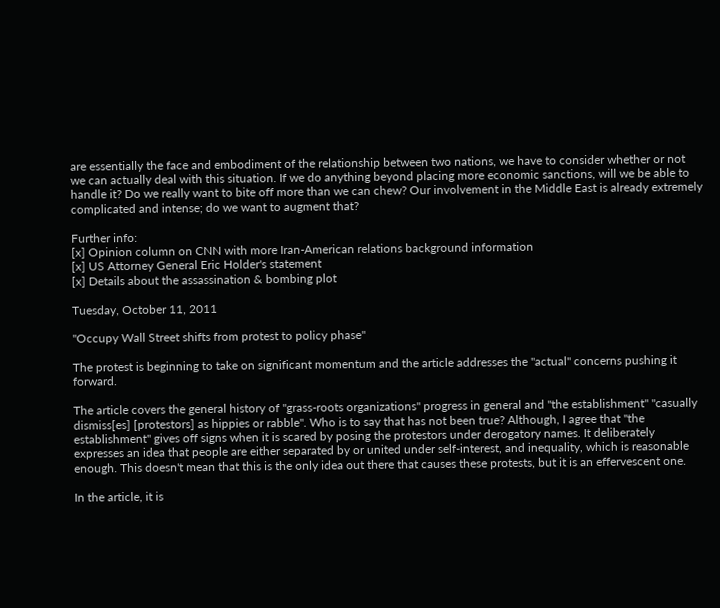are essentially the face and embodiment of the relationship between two nations, we have to consider whether or not we can actually deal with this situation. If we do anything beyond placing more economic sanctions, will we be able to handle it? Do we really want to bite off more than we can chew? Our involvement in the Middle East is already extremely complicated and intense; do we want to augment that?

Further info:
[x] Opinion column on CNN with more Iran-American relations background information
[x] US Attorney General Eric Holder's statement
[x] Details about the assassination & bombing plot

Tuesday, October 11, 2011

"Occupy Wall Street shifts from protest to policy phase"

The protest is beginning to take on significant momentum and the article addresses the "actual" concerns pushing it forward.

The article covers the general history of "grass-roots organizations" progress in general and "the establishment" "casually dismiss[es] [protestors] as hippies or rabble". Who is to say that has not been true? Although, I agree that "the establishment" gives off signs when it is scared by posing the protestors under derogatory names. It deliberately expresses an idea that people are either separated by or united under self-interest, and inequality, which is reasonable enough. This doesn't mean that this is the only idea out there that causes these protests, but it is an effervescent one.

In the article, it is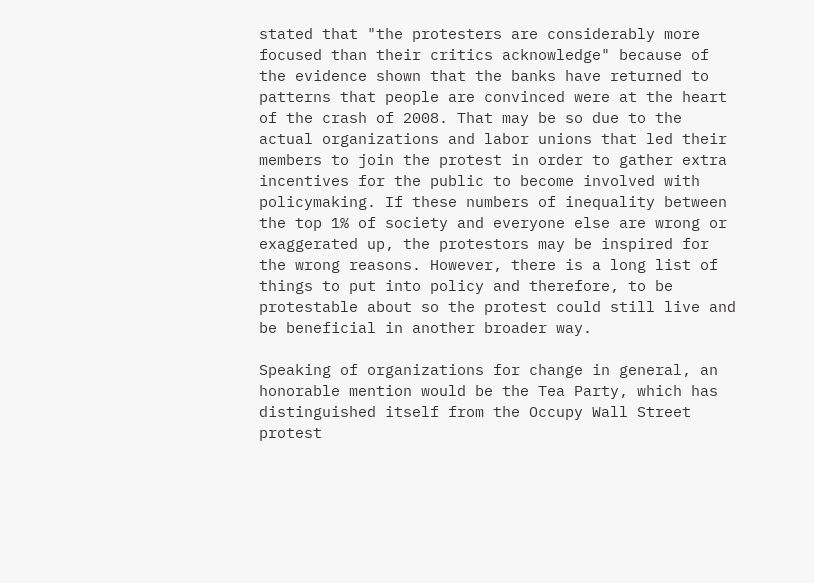stated that "the protesters are considerably more focused than their critics acknowledge" because of the evidence shown that the banks have returned to patterns that people are convinced were at the heart of the crash of 2008. That may be so due to the actual organizations and labor unions that led their members to join the protest in order to gather extra incentives for the public to become involved with policymaking. If these numbers of inequality between the top 1% of society and everyone else are wrong or exaggerated up, the protestors may be inspired for the wrong reasons. However, there is a long list of things to put into policy and therefore, to be protestable about so the protest could still live and be beneficial in another broader way.

Speaking of organizations for change in general, an honorable mention would be the Tea Party, which has distinguished itself from the Occupy Wall Street protest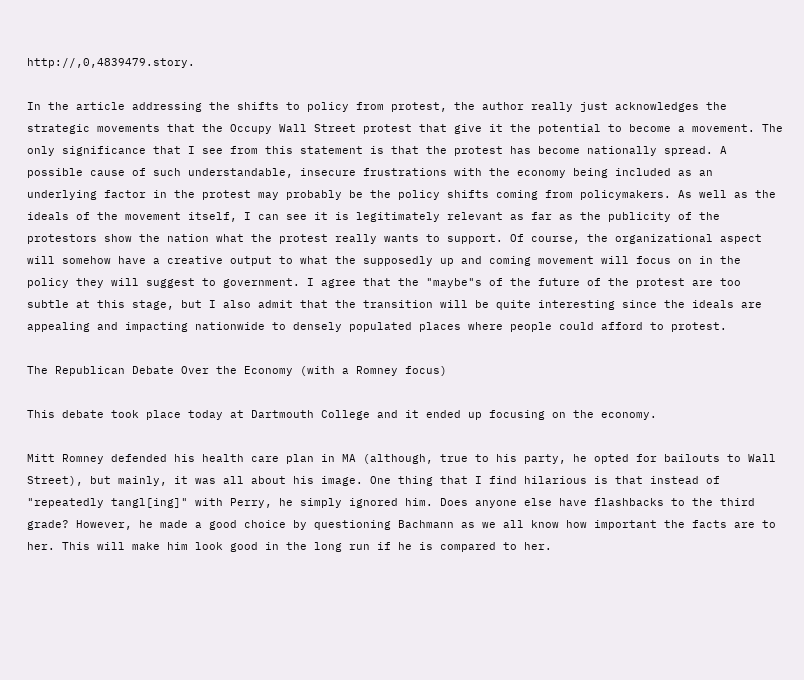http://,0,4839479.story.

In the article addressing the shifts to policy from protest, the author really just acknowledges the strategic movements that the Occupy Wall Street protest that give it the potential to become a movement. The only significance that I see from this statement is that the protest has become nationally spread. A possible cause of such understandable, insecure frustrations with the economy being included as an underlying factor in the protest may probably be the policy shifts coming from policymakers. As well as the ideals of the movement itself, I can see it is legitimately relevant as far as the publicity of the protestors show the nation what the protest really wants to support. Of course, the organizational aspect will somehow have a creative output to what the supposedly up and coming movement will focus on in the policy they will suggest to government. I agree that the "maybe"s of the future of the protest are too subtle at this stage, but I also admit that the transition will be quite interesting since the ideals are appealing and impacting nationwide to densely populated places where people could afford to protest.

The Republican Debate Over the Economy (with a Romney focus)

This debate took place today at Dartmouth College and it ended up focusing on the economy.

Mitt Romney defended his health care plan in MA (although, true to his party, he opted for bailouts to Wall Street), but mainly, it was all about his image. One thing that I find hilarious is that instead of "repeatedly tangl[ing]" with Perry, he simply ignored him. Does anyone else have flashbacks to the third grade? However, he made a good choice by questioning Bachmann as we all know how important the facts are to her. This will make him look good in the long run if he is compared to her.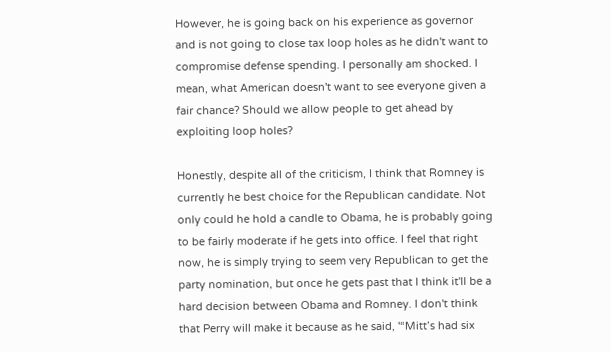However, he is going back on his experience as governor and is not going to close tax loop holes as he didn't want to compromise defense spending. I personally am shocked. I mean, what American doesn't want to see everyone given a fair chance? Should we allow people to get ahead by exploiting loop holes?

Honestly, despite all of the criticism, I think that Romney is currently he best choice for the Republican candidate. Not only could he hold a candle to Obama, he is probably going to be fairly moderate if he gets into office. I feel that right now, he is simply trying to seem very Republican to get the party nomination, but once he gets past that I think it'll be a hard decision between Obama and Romney. I don't think that Perry will make it because as he said, '“Mitt’s had six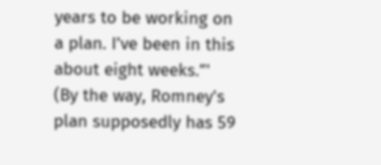years to be working on a plan. I’ve been in this about eight weeks.”' (By the way, Romney's plan supposedly has 59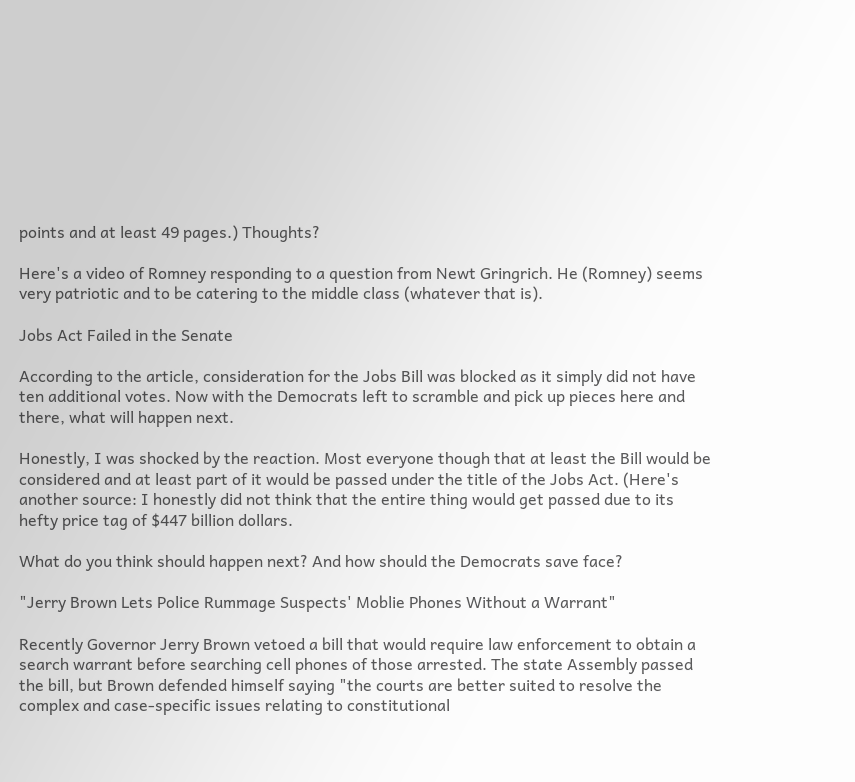points and at least 49 pages.) Thoughts?

Here's a video of Romney responding to a question from Newt Gringrich. He (Romney) seems very patriotic and to be catering to the middle class (whatever that is).

Jobs Act Failed in the Senate

According to the article, consideration for the Jobs Bill was blocked as it simply did not have ten additional votes. Now with the Democrats left to scramble and pick up pieces here and there, what will happen next.

Honestly, I was shocked by the reaction. Most everyone though that at least the Bill would be considered and at least part of it would be passed under the title of the Jobs Act. (Here's another source: I honestly did not think that the entire thing would get passed due to its hefty price tag of $447 billion dollars.

What do you think should happen next? And how should the Democrats save face?

"Jerry Brown Lets Police Rummage Suspects' Moblie Phones Without a Warrant"

Recently Governor Jerry Brown vetoed a bill that would require law enforcement to obtain a search warrant before searching cell phones of those arrested. The state Assembly passed the bill, but Brown defended himself saying "the courts are better suited to resolve the complex and case-specific issues relating to constitutional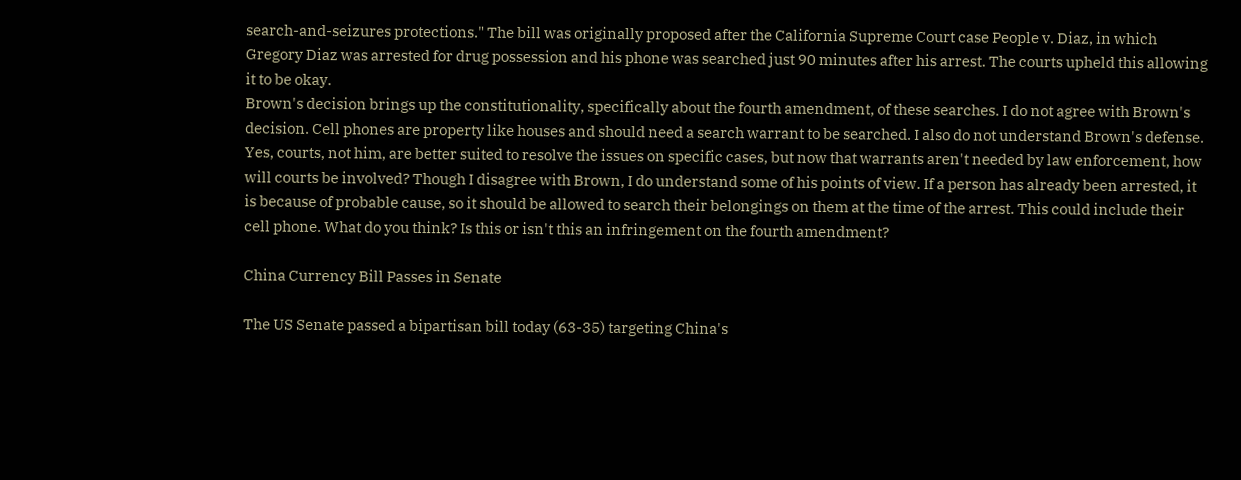search-and-seizures protections." The bill was originally proposed after the California Supreme Court case People v. Diaz, in which Gregory Diaz was arrested for drug possession and his phone was searched just 90 minutes after his arrest. The courts upheld this allowing it to be okay.
Brown's decision brings up the constitutionality, specifically about the fourth amendment, of these searches. I do not agree with Brown's decision. Cell phones are property like houses and should need a search warrant to be searched. I also do not understand Brown's defense. Yes, courts, not him, are better suited to resolve the issues on specific cases, but now that warrants aren't needed by law enforcement, how will courts be involved? Though I disagree with Brown, I do understand some of his points of view. If a person has already been arrested, it is because of probable cause, so it should be allowed to search their belongings on them at the time of the arrest. This could include their cell phone. What do you think? Is this or isn't this an infringement on the fourth amendment?

China Currency Bill Passes in Senate

The US Senate passed a bipartisan bill today (63-35) targeting China's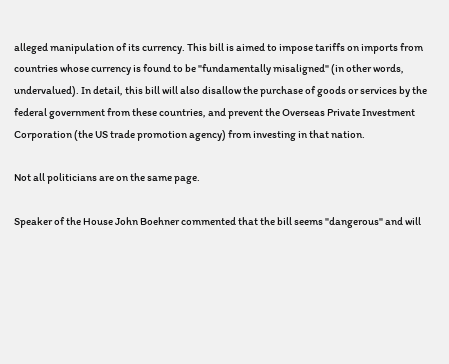alleged manipulation of its currency. This bill is aimed to impose tariffs on imports from countries whose currency is found to be "fundamentally misaligned" (in other words, undervalued). In detail, this bill will also disallow the purchase of goods or services by the federal government from these countries, and prevent the Overseas Private Investment Corporation (the US trade promotion agency) from investing in that nation.

Not all politicians are on the same page.

Speaker of the House John Boehner commented that the bill seems "dangerous" and will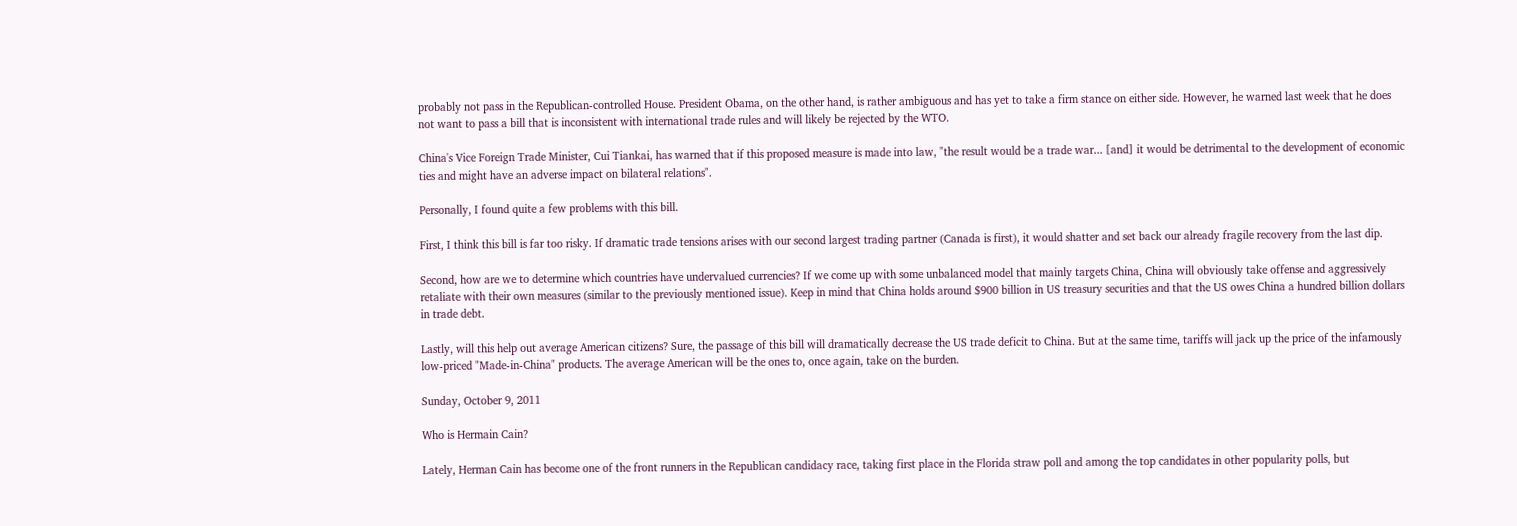probably not pass in the Republican-controlled House. President Obama, on the other hand, is rather ambiguous and has yet to take a firm stance on either side. However, he warned last week that he does not want to pass a bill that is inconsistent with international trade rules and will likely be rejected by the WTO.

China's Vice Foreign Trade Minister, Cui Tiankai, has warned that if this proposed measure is made into law, "the result would be a trade war... [and] it would be detrimental to the development of economic ties and might have an adverse impact on bilateral relations".

Personally, I found quite a few problems with this bill.

First, I think this bill is far too risky. If dramatic trade tensions arises with our second largest trading partner (Canada is first), it would shatter and set back our already fragile recovery from the last dip.

Second, how are we to determine which countries have undervalued currencies? If we come up with some unbalanced model that mainly targets China, China will obviously take offense and aggressively retaliate with their own measures (similar to the previously mentioned issue). Keep in mind that China holds around $900 billion in US treasury securities and that the US owes China a hundred billion dollars in trade debt.

Lastly, will this help out average American citizens? Sure, the passage of this bill will dramatically decrease the US trade deficit to China. But at the same time, tariffs will jack up the price of the infamously low-priced "Made-in-China" products. The average American will be the ones to, once again, take on the burden.

Sunday, October 9, 2011

Who is Hermain Cain?

Lately, Herman Cain has become one of the front runners in the Republican candidacy race, taking first place in the Florida straw poll and among the top candidates in other popularity polls, but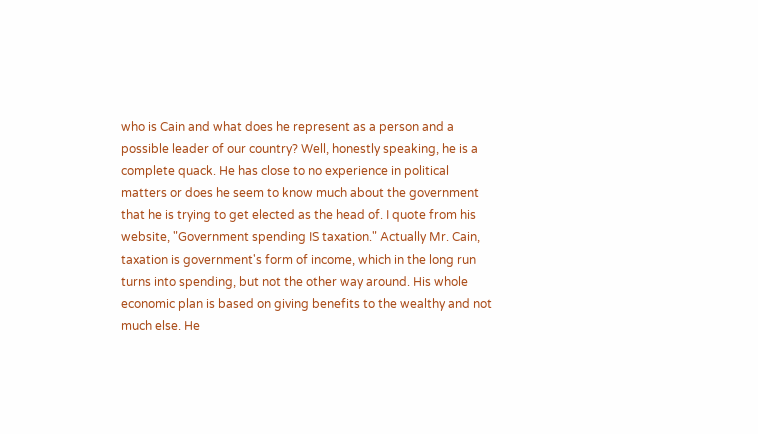who is Cain and what does he represent as a person and a possible leader of our country? Well, honestly speaking, he is a complete quack. He has close to no experience in political matters or does he seem to know much about the government that he is trying to get elected as the head of. I quote from his website, "Government spending IS taxation." Actually Mr. Cain, taxation is government's form of income, which in the long run turns into spending, but not the other way around. His whole economic plan is based on giving benefits to the wealthy and not much else. He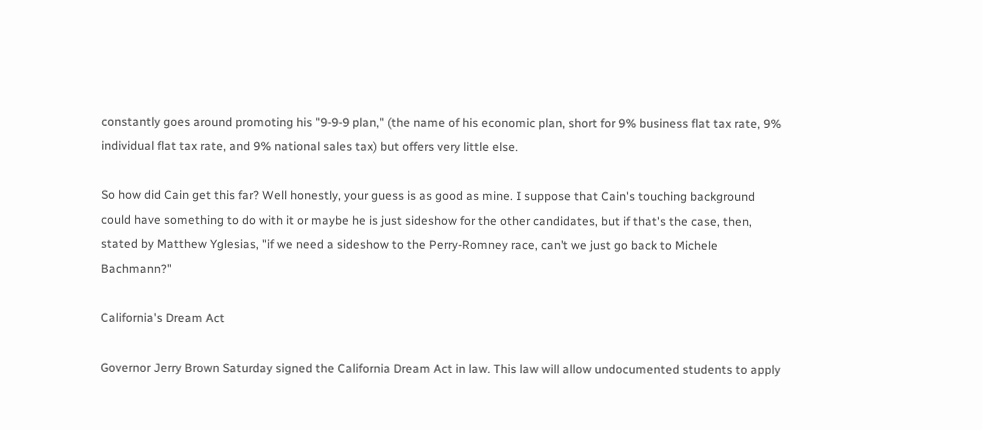constantly goes around promoting his "9-9-9 plan," (the name of his economic plan, short for 9% business flat tax rate, 9% individual flat tax rate, and 9% national sales tax) but offers very little else.

So how did Cain get this far? Well honestly, your guess is as good as mine. I suppose that Cain's touching background could have something to do with it or maybe he is just sideshow for the other candidates, but if that's the case, then, stated by Matthew Yglesias, "if we need a sideshow to the Perry-Romney race, can’t we just go back to Michele Bachmann?"

California's Dream Act

Governor Jerry Brown Saturday signed the California Dream Act in law. This law will allow undocumented students to apply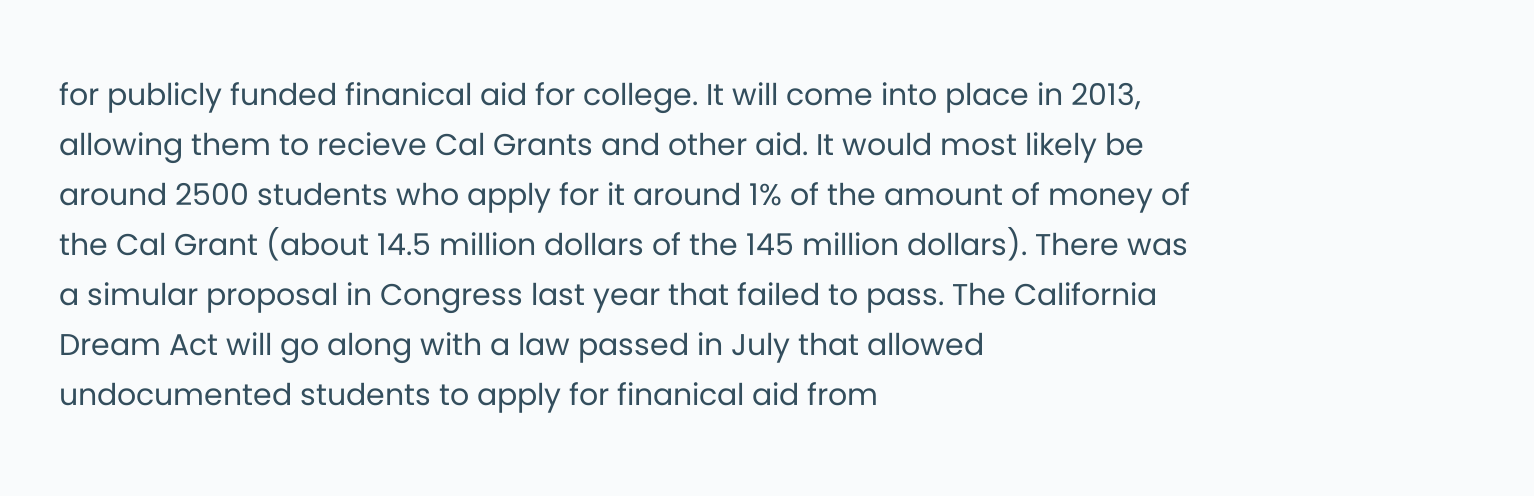for publicly funded finanical aid for college. It will come into place in 2013, allowing them to recieve Cal Grants and other aid. It would most likely be around 2500 students who apply for it around 1% of the amount of money of the Cal Grant (about 14.5 million dollars of the 145 million dollars). There was a simular proposal in Congress last year that failed to pass. The California Dream Act will go along with a law passed in July that allowed undocumented students to apply for finanical aid from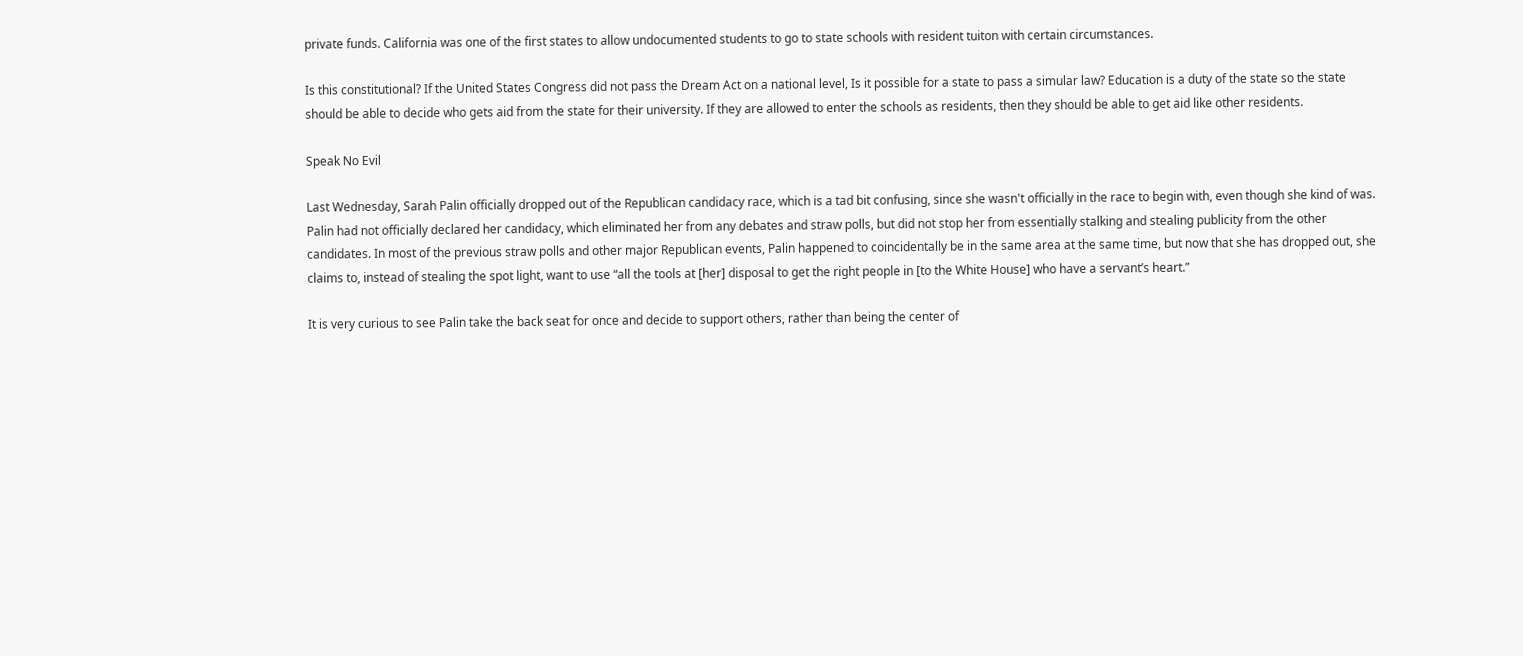private funds. California was one of the first states to allow undocumented students to go to state schools with resident tuiton with certain circumstances.

Is this constitutional? If the United States Congress did not pass the Dream Act on a national level, Is it possible for a state to pass a simular law? Education is a duty of the state so the state should be able to decide who gets aid from the state for their university. If they are allowed to enter the schools as residents, then they should be able to get aid like other residents.

Speak No Evil

Last Wednesday, Sarah Palin officially dropped out of the Republican candidacy race, which is a tad bit confusing, since she wasn't officially in the race to begin with, even though she kind of was. Palin had not officially declared her candidacy, which eliminated her from any debates and straw polls, but did not stop her from essentially stalking and stealing publicity from the other candidates. In most of the previous straw polls and other major Republican events, Palin happened to coincidentally be in the same area at the same time, but now that she has dropped out, she claims to, instead of stealing the spot light, want to use “all the tools at [her] disposal to get the right people in [to the White House] who have a servant’s heart.”

It is very curious to see Palin take the back seat for once and decide to support others, rather than being the center of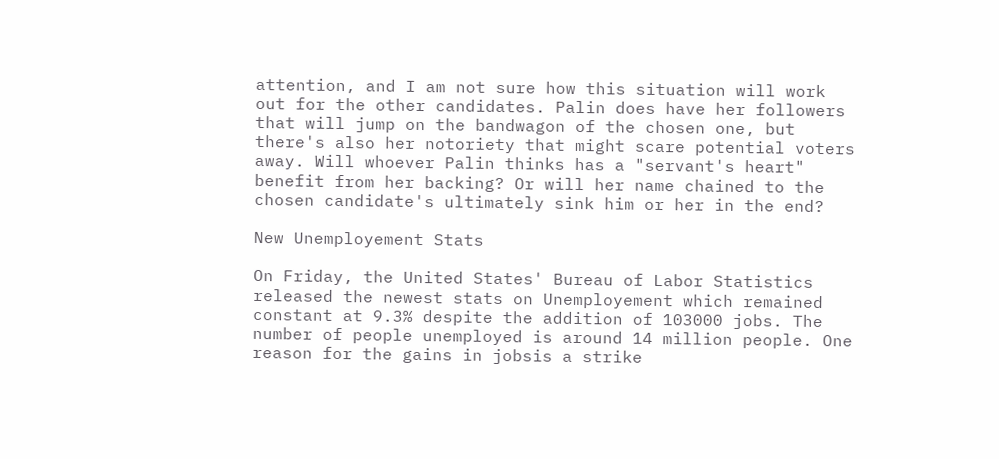attention, and I am not sure how this situation will work out for the other candidates. Palin does have her followers that will jump on the bandwagon of the chosen one, but there's also her notoriety that might scare potential voters away. Will whoever Palin thinks has a "servant's heart" benefit from her backing? Or will her name chained to the chosen candidate's ultimately sink him or her in the end?

New Unemployement Stats

On Friday, the United States' Bureau of Labor Statistics released the newest stats on Unemployement which remained constant at 9.3% despite the addition of 103000 jobs. The number of people unemployed is around 14 million people. One reason for the gains in jobsis a strike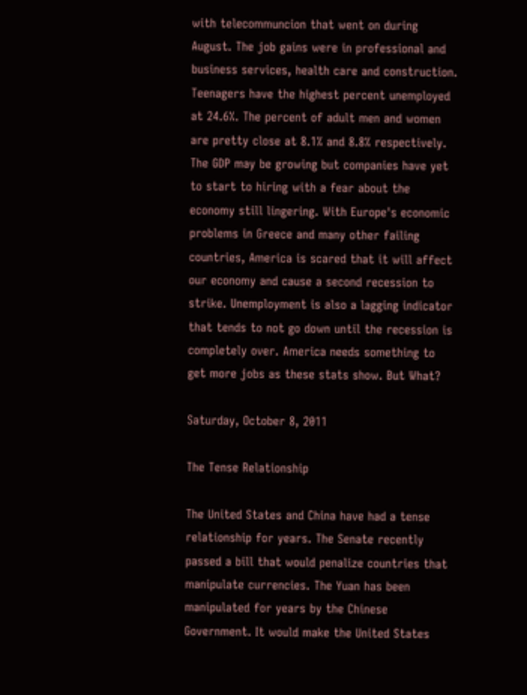with telecommuncion that went on during August. The job gains were in professional and business services, health care and construction. Teenagers have the highest percent unemployed at 24.6%. The percent of adult men and women are pretty close at 8.1% and 8.8% respectively. The GDP may be growing but companies have yet to start to hiring with a fear about the economy still lingering. With Europe's economic problems in Greece and many other failing countries, America is scared that it will affect our economy and cause a second recession to strike. Unemployment is also a lagging indicator that tends to not go down until the recession is completely over. America needs something to get more jobs as these stats show. But What?

Saturday, October 8, 2011

The Tense Relationship

The United States and China have had a tense relationship for years. The Senate recently passed a bill that would penalize countries that manipulate currencies. The Yuan has been manipulated for years by the Chinese Government. It would make the United States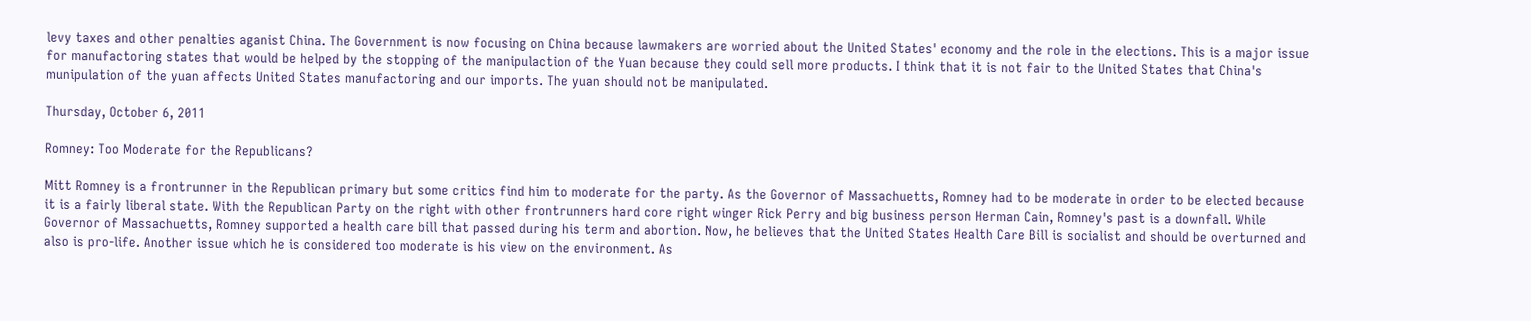levy taxes and other penalties aganist China. The Government is now focusing on China because lawmakers are worried about the United States' economy and the role in the elections. This is a major issue for manufactoring states that would be helped by the stopping of the manipulaction of the Yuan because they could sell more products. I think that it is not fair to the United States that China's munipulation of the yuan affects United States manufactoring and our imports. The yuan should not be manipulated.

Thursday, October 6, 2011

Romney: Too Moderate for the Republicans?

Mitt Romney is a frontrunner in the Republican primary but some critics find him to moderate for the party. As the Governor of Massachuetts, Romney had to be moderate in order to be elected because it is a fairly liberal state. With the Republican Party on the right with other frontrunners hard core right winger Rick Perry and big business person Herman Cain, Romney's past is a downfall. While Governor of Massachuetts, Romney supported a health care bill that passed during his term and abortion. Now, he believes that the United States Health Care Bill is socialist and should be overturned and also is pro-life. Another issue which he is considered too moderate is his view on the environment. As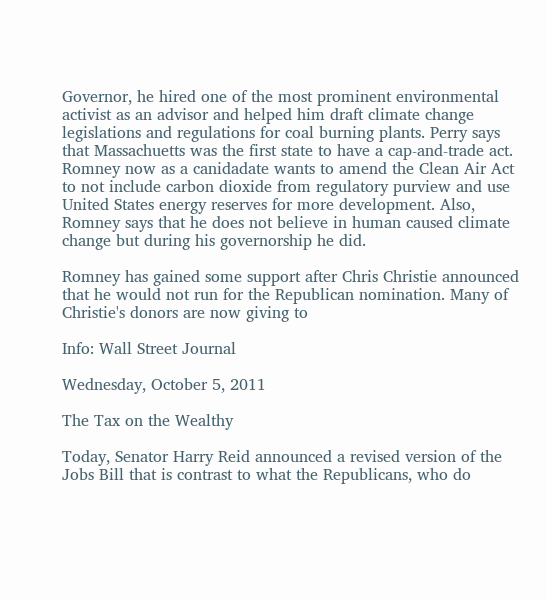Governor, he hired one of the most prominent environmental activist as an advisor and helped him draft climate change legislations and regulations for coal burning plants. Perry says that Massachuetts was the first state to have a cap-and-trade act. Romney now as a canidadate wants to amend the Clean Air Act to not include carbon dioxide from regulatory purview and use United States energy reserves for more development. Also, Romney says that he does not believe in human caused climate change but during his governorship he did.

Romney has gained some support after Chris Christie announced that he would not run for the Republican nomination. Many of Christie's donors are now giving to

Info: Wall Street Journal

Wednesday, October 5, 2011

The Tax on the Wealthy

Today, Senator Harry Reid announced a revised version of the Jobs Bill that is contrast to what the Republicans, who do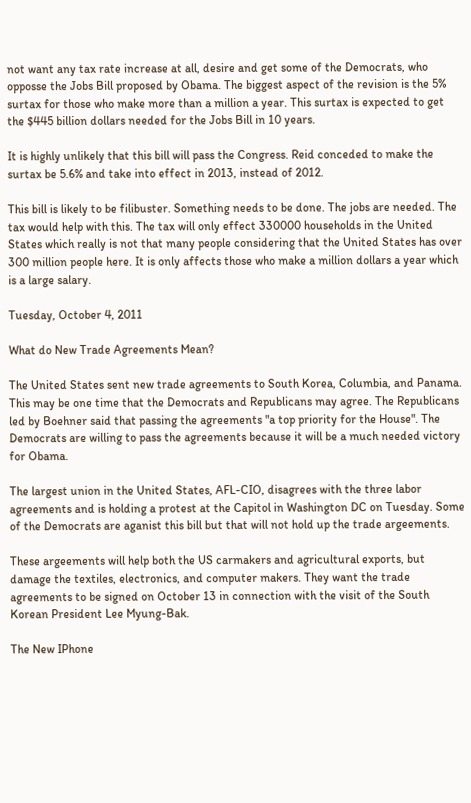not want any tax rate increase at all, desire and get some of the Democrats, who opposse the Jobs Bill proposed by Obama. The biggest aspect of the revision is the 5% surtax for those who make more than a million a year. This surtax is expected to get the $445 billion dollars needed for the Jobs Bill in 10 years.

It is highly unlikely that this bill will pass the Congress. Reid conceded to make the surtax be 5.6% and take into effect in 2013, instead of 2012.

This bill is likely to be filibuster. Something needs to be done. The jobs are needed. The tax would help with this. The tax will only effect 330000 households in the United States which really is not that many people considering that the United States has over 300 million people here. It is only affects those who make a million dollars a year which is a large salary.

Tuesday, October 4, 2011

What do New Trade Agreements Mean?

The United States sent new trade agreements to South Korea, Columbia, and Panama. This may be one time that the Democrats and Republicans may agree. The Republicans led by Boehner said that passing the agreements "a top priority for the House". The Democrats are willing to pass the agreements because it will be a much needed victory for Obama.

The largest union in the United States, AFL-CIO, disagrees with the three labor agreements and is holding a protest at the Capitol in Washington DC on Tuesday. Some of the Democrats are aganist this bill but that will not hold up the trade argeements.

These argeements will help both the US carmakers and agricultural exports, but damage the textiles, electronics, and computer makers. They want the trade agreements to be signed on October 13 in connection with the visit of the South Korean President Lee Myung-Bak.

The New IPhone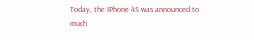Today, the IPhone 4S was announced to much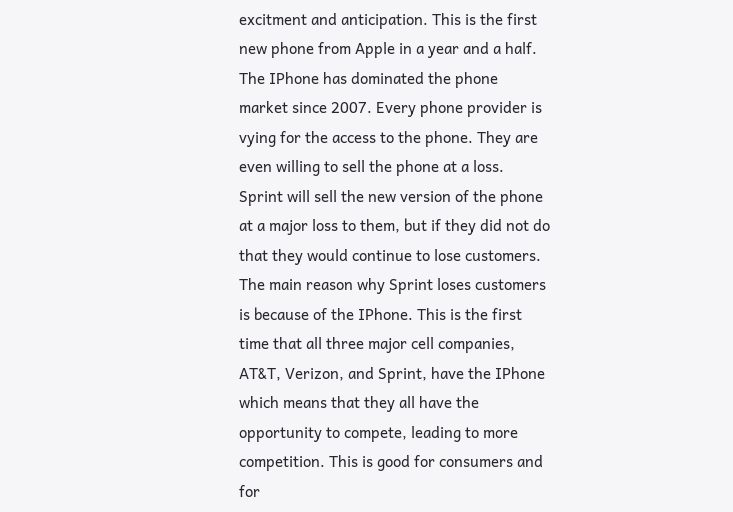excitment and anticipation. This is the first new phone from Apple in a year and a half. The IPhone has dominated the phone market since 2007. Every phone provider is vying for the access to the phone. They are even willing to sell the phone at a loss. Sprint will sell the new version of the phone at a major loss to them, but if they did not do that they would continue to lose customers. The main reason why Sprint loses customers is because of the IPhone. This is the first time that all three major cell companies, AT&T, Verizon, and Sprint, have the IPhone which means that they all have the opportunity to compete, leading to more competition. This is good for consumers and for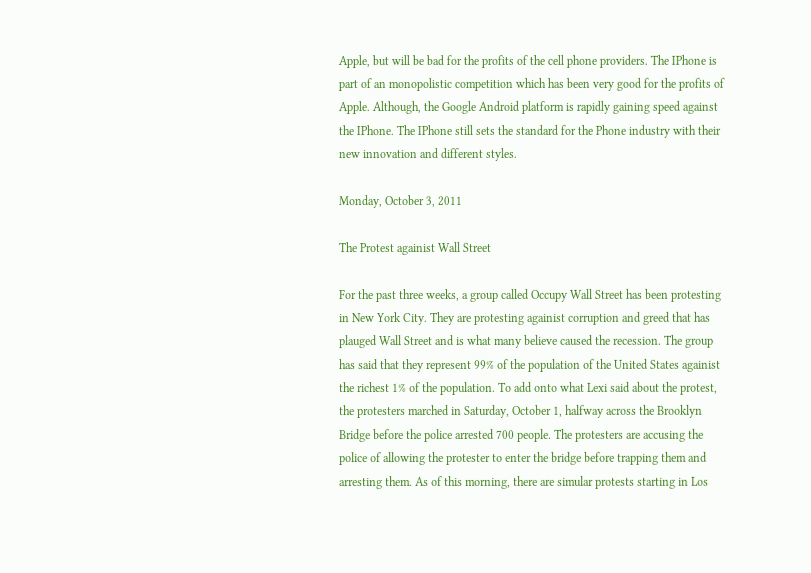Apple, but will be bad for the profits of the cell phone providers. The IPhone is part of an monopolistic competition which has been very good for the profits of Apple. Although, the Google Android platform is rapidly gaining speed against the IPhone. The IPhone still sets the standard for the Phone industry with their new innovation and different styles.

Monday, October 3, 2011

The Protest againist Wall Street

For the past three weeks, a group called Occupy Wall Street has been protesting in New York City. They are protesting againist corruption and greed that has plauged Wall Street and is what many believe caused the recession. The group has said that they represent 99% of the population of the United States againist the richest 1% of the population. To add onto what Lexi said about the protest, the protesters marched in Saturday, October 1, halfway across the Brooklyn Bridge before the police arrested 700 people. The protesters are accusing the police of allowing the protester to enter the bridge before trapping them and arresting them. As of this morning, there are simular protests starting in Los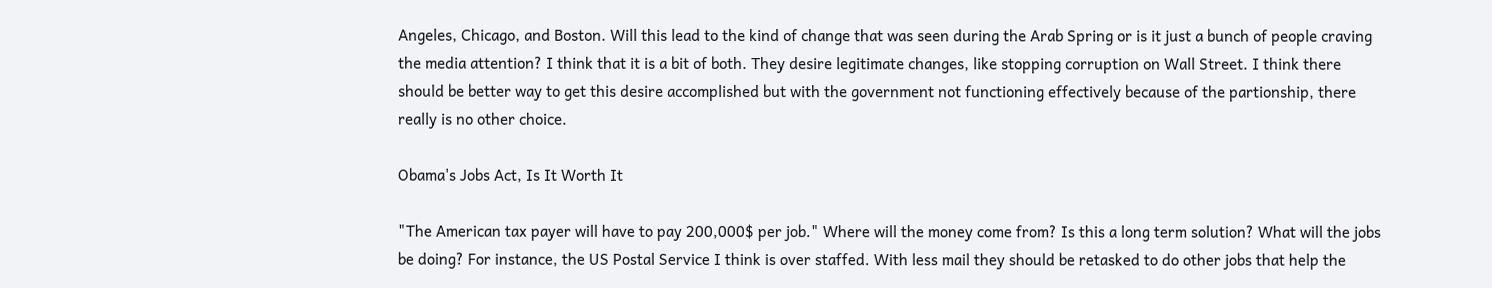Angeles, Chicago, and Boston. Will this lead to the kind of change that was seen during the Arab Spring or is it just a bunch of people craving the media attention? I think that it is a bit of both. They desire legitimate changes, like stopping corruption on Wall Street. I think there should be better way to get this desire accomplished but with the government not functioning effectively because of the partionship, there really is no other choice.

Obama's Jobs Act, Is It Worth It

"The American tax payer will have to pay 200,000$ per job." Where will the money come from? Is this a long term solution? What will the jobs be doing? For instance, the US Postal Service I think is over staffed. With less mail they should be retasked to do other jobs that help the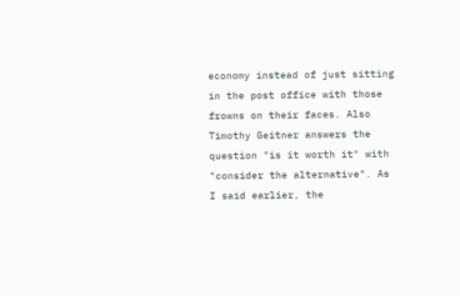economy instead of just sitting in the post office with those frowns on their faces. Also Timothy Geitner answers the question "is it worth it" with "consider the alternative". As I said earlier, the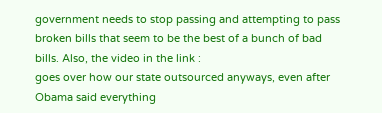government needs to stop passing and attempting to pass broken bills that seem to be the best of a bunch of bad bills. Also, the video in the link :
goes over how our state outsourced anyways, even after Obama said everything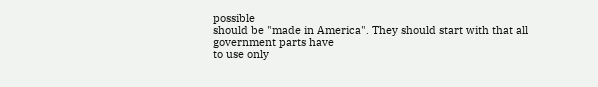possible
should be "made in America". They should start with that all government parts have
to use only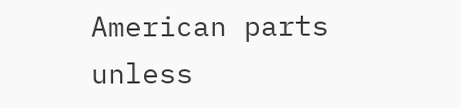American parts unless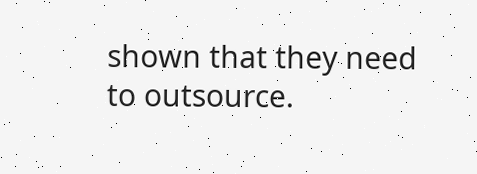shown that they need to outsource.